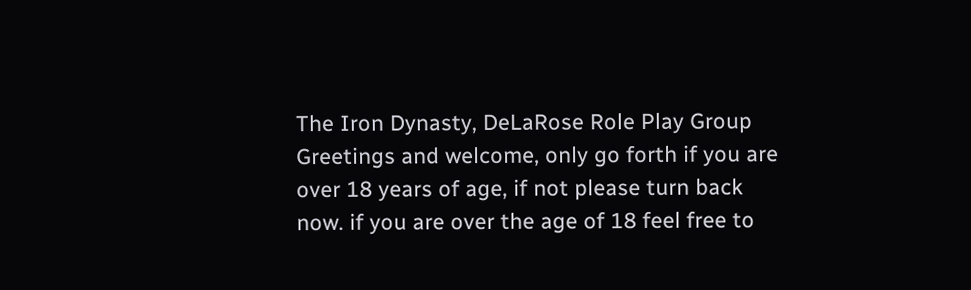The Iron Dynasty, DeLaRose Role Play Group
Greetings and welcome, only go forth if you are over 18 years of age, if not please turn back now. if you are over the age of 18 feel free to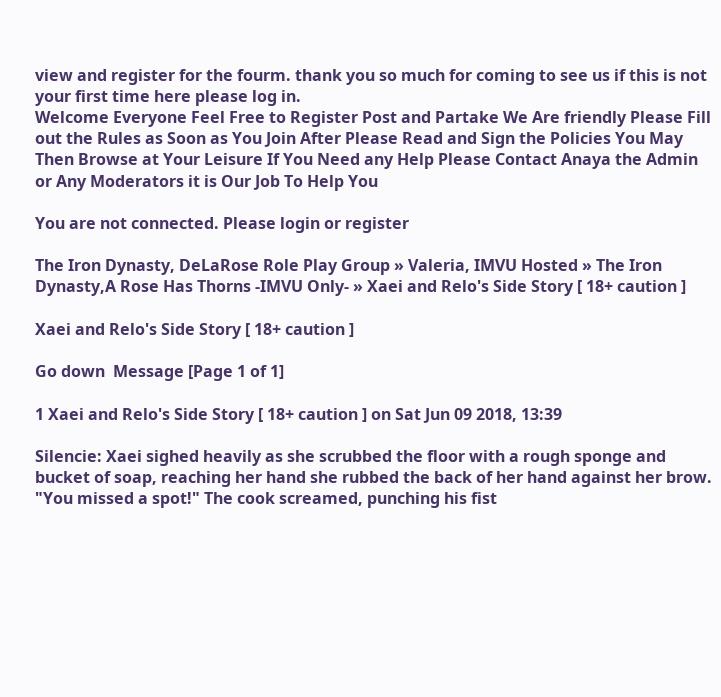view and register for the fourm. thank you so much for coming to see us if this is not your first time here please log in.
Welcome Everyone Feel Free to Register Post and Partake We Are friendly Please Fill out the Rules as Soon as You Join After Please Read and Sign the Policies You May Then Browse at Your Leisure If You Need any Help Please Contact Anaya the Admin or Any Moderators it is Our Job To Help You

You are not connected. Please login or register

The Iron Dynasty, DeLaRose Role Play Group » Valeria, IMVU Hosted » The Iron Dynasty,A Rose Has Thorns -IMVU Only- » Xaei and Relo's Side Story [ 18+ caution ]

Xaei and Relo's Side Story [ 18+ caution ]

Go down  Message [Page 1 of 1]

1 Xaei and Relo's Side Story [ 18+ caution ] on Sat Jun 09 2018, 13:39

Silencie: Xaei sighed heavily as she scrubbed the floor with a rough sponge and bucket of soap, reaching her hand she rubbed the back of her hand against her brow. "You missed a spot!" The cook screamed, punching his fist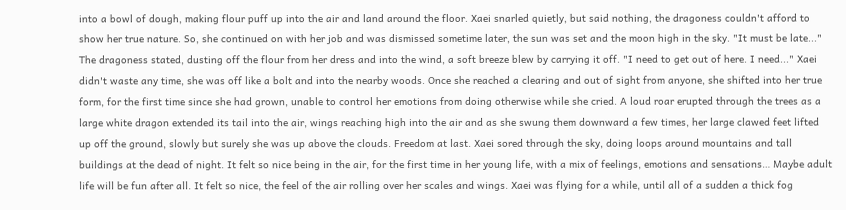into a bowl of dough, making flour puff up into the air and land around the floor. Xaei snarled quietly, but said nothing, the dragoness couldn't afford to show her true nature. So, she continued on with her job and was dismissed sometime later, the sun was set and the moon high in the sky. "It must be late..." The dragoness stated, dusting off the flour from her dress and into the wind, a soft breeze blew by carrying it off. "I need to get out of here. I need..." Xaei didn't waste any time, she was off like a bolt and into the nearby woods. Once she reached a clearing and out of sight from anyone, she shifted into her true form, for the first time since she had grown, unable to control her emotions from doing otherwise while she cried. A loud roar erupted through the trees as a large white dragon extended its tail into the air, wings reaching high into the air and as she swung them downward a few times, her large clawed feet lifted up off the ground, slowly but surely she was up above the clouds. Freedom at last. Xaei sored through the sky, doing loops around mountains and tall buildings at the dead of night. It felt so nice being in the air, for the first time in her young life, with a mix of feelings, emotions and sensations… Maybe adult life will be fun after all. It felt so nice, the feel of the air rolling over her scales and wings. Xaei was flying for a while, until all of a sudden a thick fog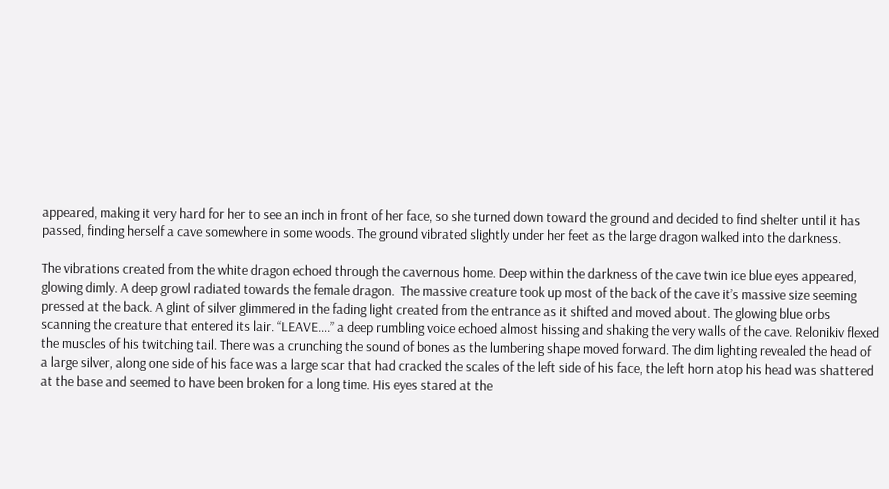appeared, making it very hard for her to see an inch in front of her face, so she turned down toward the ground and decided to find shelter until it has passed, finding herself a cave somewhere in some woods. The ground vibrated slightly under her feet as the large dragon walked into the darkness.

The vibrations created from the white dragon echoed through the cavernous home. Deep within the darkness of the cave twin ice blue eyes appeared, glowing dimly. A deep growl radiated towards the female dragon.  The massive creature took up most of the back of the cave it’s massive size seeming pressed at the back. A glint of silver glimmered in the fading light created from the entrance as it shifted and moved about. The glowing blue orbs scanning the creature that entered its lair. “LEAVE….” a deep rumbling voice echoed almost hissing and shaking the very walls of the cave. Relonikiv flexed the muscles of his twitching tail. There was a crunching the sound of bones as the lumbering shape moved forward. The dim lighting revealed the head of a large silver, along one side of his face was a large scar that had cracked the scales of the left side of his face, the left horn atop his head was shattered at the base and seemed to have been broken for a long time. His eyes stared at the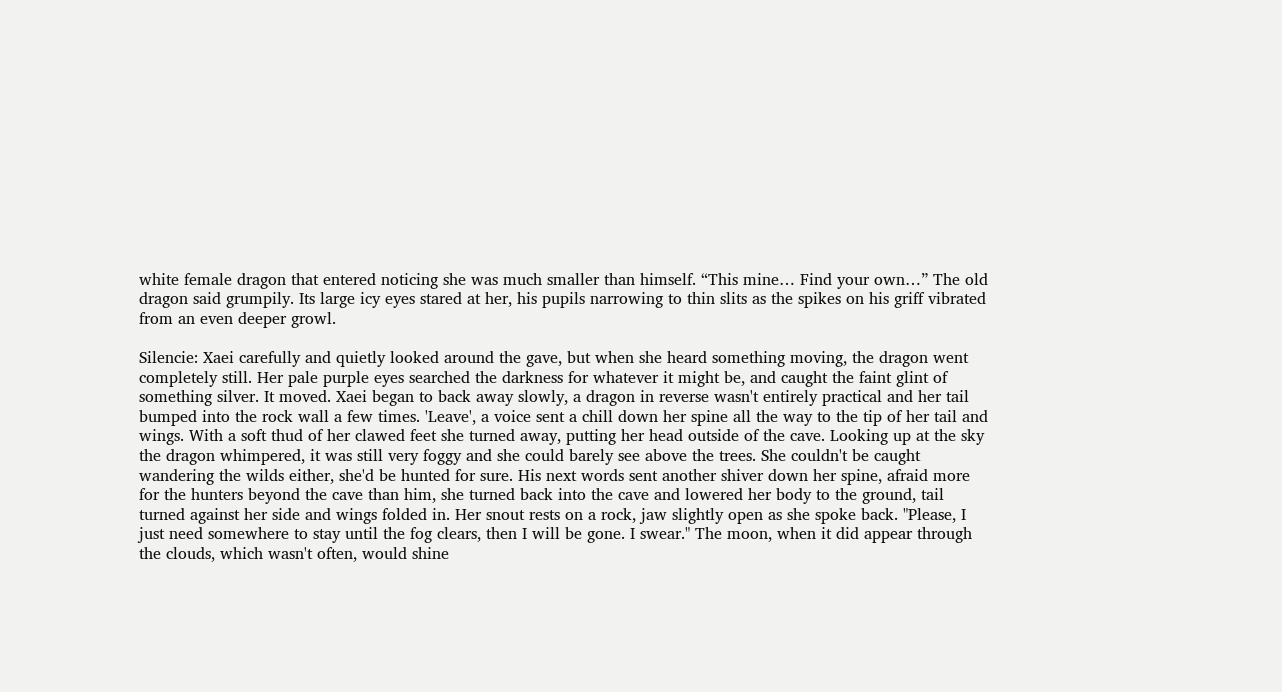white female dragon that entered noticing she was much smaller than himself. “This mine… Find your own…” The old dragon said grumpily. Its large icy eyes stared at her, his pupils narrowing to thin slits as the spikes on his griff vibrated from an even deeper growl.

Silencie: Xaei carefully and quietly looked around the gave, but when she heard something moving, the dragon went completely still. Her pale purple eyes searched the darkness for whatever it might be, and caught the faint glint of something silver. It moved. Xaei began to back away slowly, a dragon in reverse wasn't entirely practical and her tail bumped into the rock wall a few times. 'Leave', a voice sent a chill down her spine all the way to the tip of her tail and wings. With a soft thud of her clawed feet she turned away, putting her head outside of the cave. Looking up at the sky the dragon whimpered, it was still very foggy and she could barely see above the trees. She couldn't be caught wandering the wilds either, she'd be hunted for sure. His next words sent another shiver down her spine, afraid more for the hunters beyond the cave than him, she turned back into the cave and lowered her body to the ground, tail turned against her side and wings folded in. Her snout rests on a rock, jaw slightly open as she spoke back. "Please, I just need somewhere to stay until the fog clears, then I will be gone. I swear." The moon, when it did appear through the clouds, which wasn't often, would shine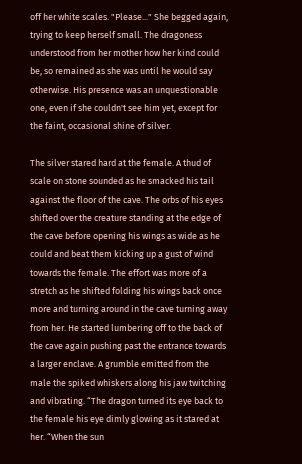off her white scales. "Please..." She begged again, trying to keep herself small. The dragoness understood from her mother how her kind could be, so remained as she was until he would say otherwise. His presence was an unquestionable one, even if she couldn't see him yet, except for the faint, occasional shine of silver.

The silver stared hard at the female. A thud of scale on stone sounded as he smacked his tail against the floor of the cave. The orbs of his eyes shifted over the creature standing at the edge of the cave before opening his wings as wide as he could and beat them kicking up a gust of wind towards the female. The effort was more of a stretch as he shifted folding his wings back once more and turning around in the cave turning away from her. He started lumbering off to the back of the cave again pushing past the entrance towards a larger enclave. A grumble emitted from the male the spiked whiskers along his jaw twitching and vibrating. “The dragon turned its eye back to the female his eye dimly glowing as it stared at her. “When the sun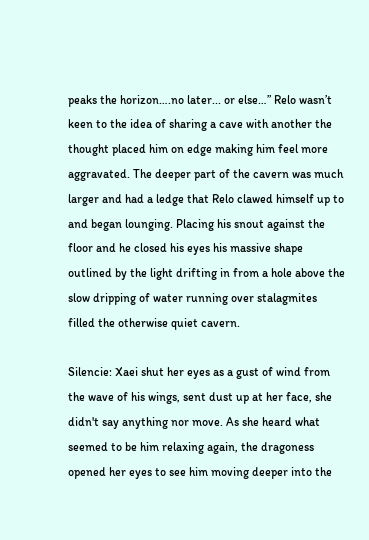peaks the horizon….no later... or else…” Relo wasn’t keen to the idea of sharing a cave with another the thought placed him on edge making him feel more aggravated. The deeper part of the cavern was much larger and had a ledge that Relo clawed himself up to and began lounging. Placing his snout against the floor and he closed his eyes his massive shape outlined by the light drifting in from a hole above the slow dripping of water running over stalagmites filled the otherwise quiet cavern.

Silencie: Xaei shut her eyes as a gust of wind from the wave of his wings, sent dust up at her face, she didn't say anything nor move. As she heard what seemed to be him relaxing again, the dragoness opened her eyes to see him moving deeper into the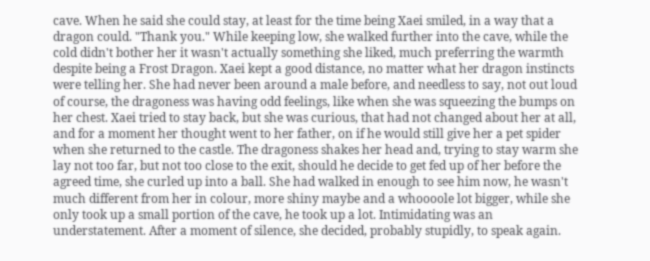cave. When he said she could stay, at least for the time being Xaei smiled, in a way that a dragon could. "Thank you." While keeping low, she walked further into the cave, while the cold didn't bother her it wasn't actually something she liked, much preferring the warmth despite being a Frost Dragon. Xaei kept a good distance, no matter what her dragon instincts were telling her. She had never been around a male before, and needless to say, not out loud of course, the dragoness was having odd feelings, like when she was squeezing the bumps on her chest. Xaei tried to stay back, but she was curious, that had not changed about her at all, and for a moment her thought went to her father, on if he would still give her a pet spider when she returned to the castle. The dragoness shakes her head and, trying to stay warm she lay not too far, but not too close to the exit, should he decide to get fed up of her before the agreed time, she curled up into a ball. She had walked in enough to see him now, he wasn't much different from her in colour, more shiny maybe and a whoooole lot bigger, while she only took up a small portion of the cave, he took up a lot. Intimidating was an understatement. After a moment of silence, she decided, probably stupidly, to speak again.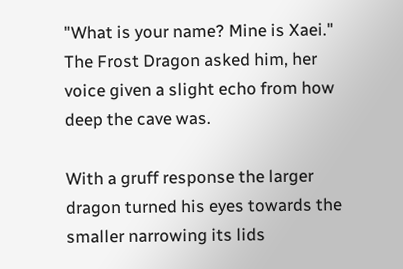"What is your name? Mine is Xaei." The Frost Dragon asked him, her voice given a slight echo from how deep the cave was.

With a gruff response the larger dragon turned his eyes towards the smaller narrowing its lids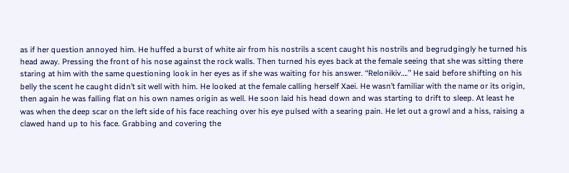as if her question annoyed him. He huffed a burst of white air from his nostrils a scent caught his nostrils and begrudgingly he turned his head away. Pressing the front of his nose against the rock walls. Then turned his eyes back at the female seeing that she was sitting there staring at him with the same questioning look in her eyes as if she was waiting for his answer. “Relonikiv….” He said before shifting on his belly the scent he caught didn’t sit well with him. He looked at the female calling herself Xaei. He wasn’t familiar with the name or its origin, then again he was falling flat on his own names origin as well. He soon laid his head down and was starting to drift to sleep. At least he was when the deep scar on the left side of his face reaching over his eye pulsed with a searing pain. He let out a growl and a hiss, raising a clawed hand up to his face. Grabbing and covering the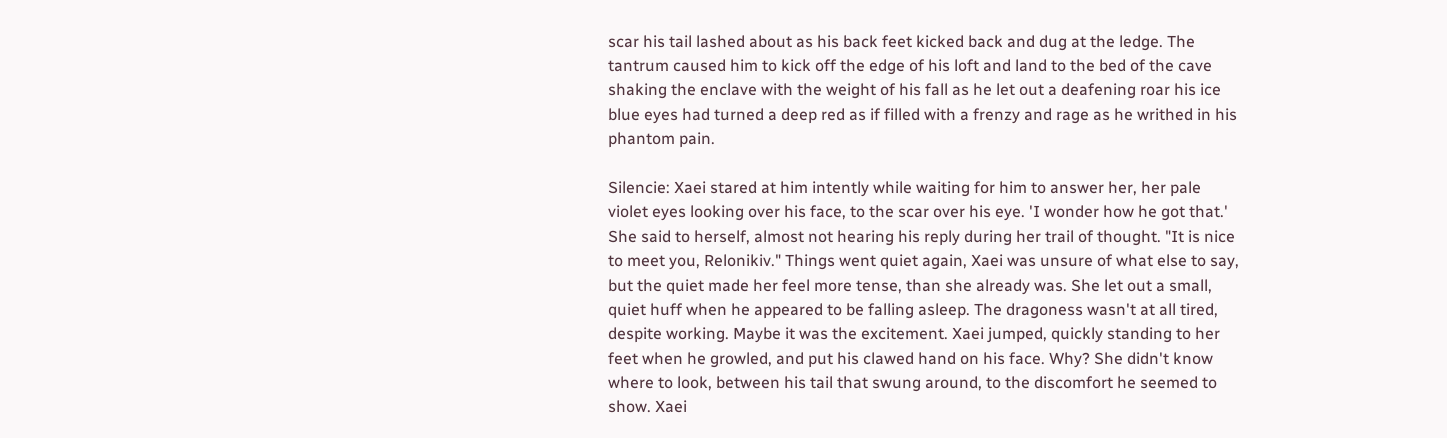scar his tail lashed about as his back feet kicked back and dug at the ledge. The tantrum caused him to kick off the edge of his loft and land to the bed of the cave shaking the enclave with the weight of his fall as he let out a deafening roar his ice blue eyes had turned a deep red as if filled with a frenzy and rage as he writhed in his phantom pain.

Silencie: Xaei stared at him intently while waiting for him to answer her, her pale violet eyes looking over his face, to the scar over his eye. 'I wonder how he got that.' She said to herself, almost not hearing his reply during her trail of thought. "It is nice to meet you, Relonikiv." Things went quiet again, Xaei was unsure of what else to say, but the quiet made her feel more tense, than she already was. She let out a small, quiet huff when he appeared to be falling asleep. The dragoness wasn't at all tired, despite working. Maybe it was the excitement. Xaei jumped, quickly standing to her feet when he growled, and put his clawed hand on his face. Why? She didn't know where to look, between his tail that swung around, to the discomfort he seemed to show. Xaei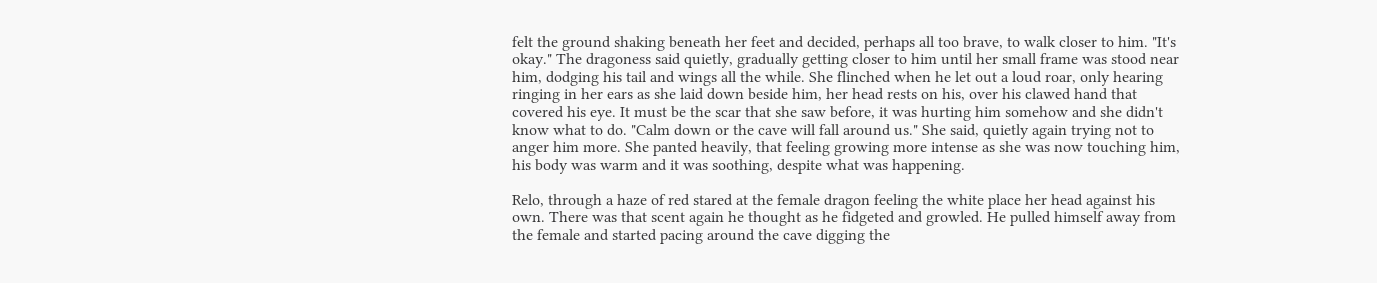felt the ground shaking beneath her feet and decided, perhaps all too brave, to walk closer to him. "It's okay." The dragoness said quietly, gradually getting closer to him until her small frame was stood near him, dodging his tail and wings all the while. She flinched when he let out a loud roar, only hearing ringing in her ears as she laid down beside him, her head rests on his, over his clawed hand that covered his eye. It must be the scar that she saw before, it was hurting him somehow and she didn't know what to do. "Calm down or the cave will fall around us." She said, quietly again trying not to anger him more. She panted heavily, that feeling growing more intense as she was now touching him, his body was warm and it was soothing, despite what was happening.

Relo, through a haze of red stared at the female dragon feeling the white place her head against his own. There was that scent again he thought as he fidgeted and growled. He pulled himself away from the female and started pacing around the cave digging the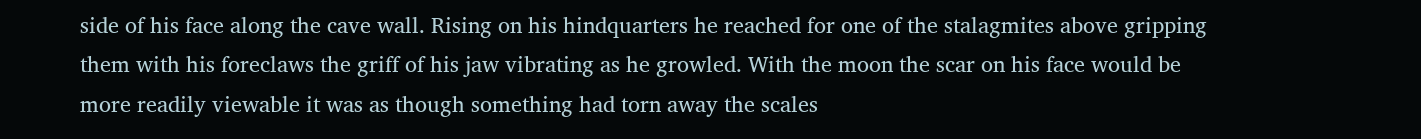side of his face along the cave wall. Rising on his hindquarters he reached for one of the stalagmites above gripping them with his foreclaws the griff of his jaw vibrating as he growled. With the moon the scar on his face would be more readily viewable it was as though something had torn away the scales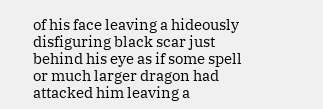of his face leaving a hideously disfiguring black scar just behind his eye as if some spell or much larger dragon had attacked him leaving a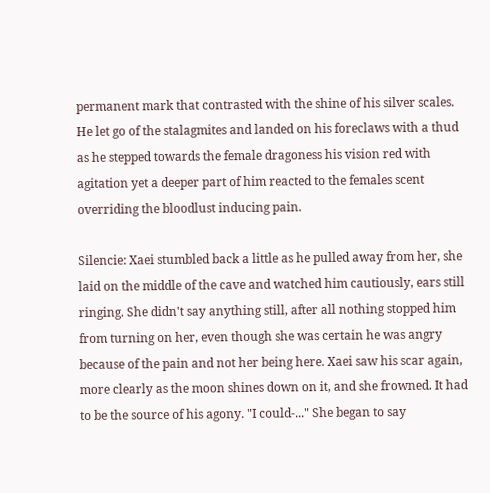permanent mark that contrasted with the shine of his silver scales. He let go of the stalagmites and landed on his foreclaws with a thud as he stepped towards the female dragoness his vision red with agitation yet a deeper part of him reacted to the females scent overriding the bloodlust inducing pain.

Silencie: Xaei stumbled back a little as he pulled away from her, she laid on the middle of the cave and watched him cautiously, ears still ringing. She didn't say anything still, after all nothing stopped him from turning on her, even though she was certain he was angry because of the pain and not her being here. Xaei saw his scar again, more clearly as the moon shines down on it, and she frowned. It had to be the source of his agony. "I could-..." She began to say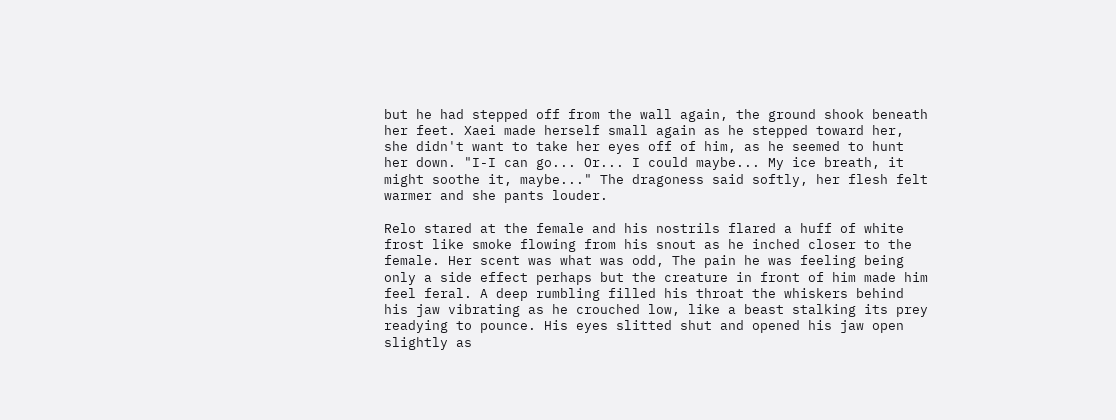but he had stepped off from the wall again, the ground shook beneath her feet. Xaei made herself small again as he stepped toward her, she didn't want to take her eyes off of him, as he seemed to hunt her down. "I-I can go... Or... I could maybe... My ice breath, it might soothe it, maybe..." The dragoness said softly, her flesh felt warmer and she pants louder.

Relo stared at the female and his nostrils flared a huff of white frost like smoke flowing from his snout as he inched closer to the female. Her scent was what was odd, The pain he was feeling being only a side effect perhaps but the creature in front of him made him feel feral. A deep rumbling filled his throat the whiskers behind his jaw vibrating as he crouched low, like a beast stalking its prey readying to pounce. His eyes slitted shut and opened his jaw open slightly as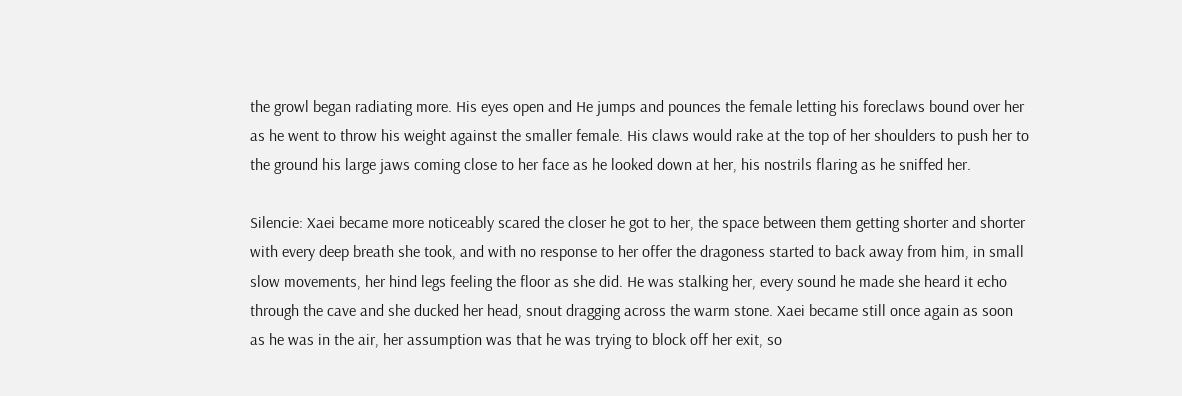the growl began radiating more. His eyes open and He jumps and pounces the female letting his foreclaws bound over her as he went to throw his weight against the smaller female. His claws would rake at the top of her shoulders to push her to the ground his large jaws coming close to her face as he looked down at her, his nostrils flaring as he sniffed her.

Silencie: Xaei became more noticeably scared the closer he got to her, the space between them getting shorter and shorter with every deep breath she took, and with no response to her offer the dragoness started to back away from him, in small slow movements, her hind legs feeling the floor as she did. He was stalking her, every sound he made she heard it echo through the cave and she ducked her head, snout dragging across the warm stone. Xaei became still once again as soon as he was in the air, her assumption was that he was trying to block off her exit, so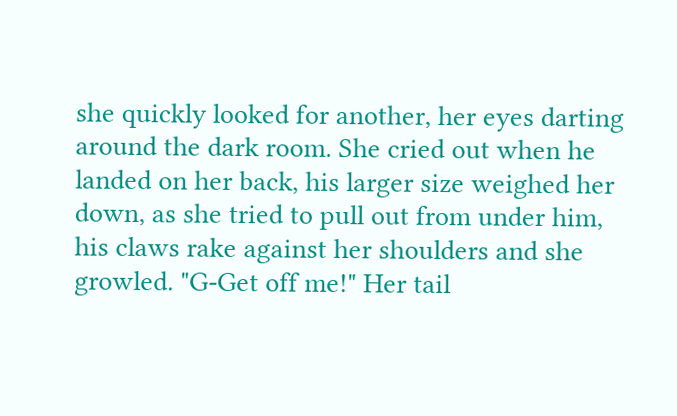she quickly looked for another, her eyes darting around the dark room. She cried out when he landed on her back, his larger size weighed her down, as she tried to pull out from under him, his claws rake against her shoulders and she growled. "G-Get off me!" Her tail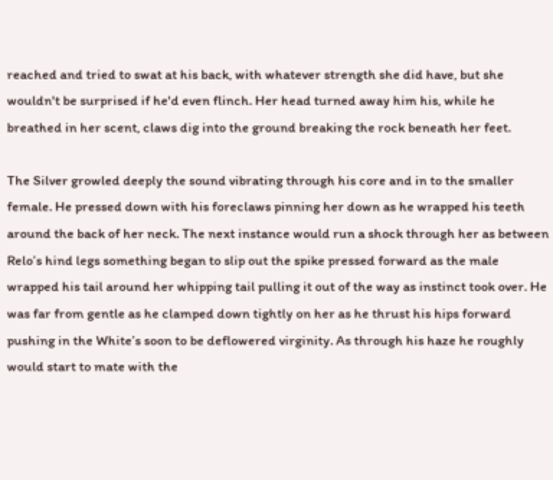reached and tried to swat at his back, with whatever strength she did have, but she wouldn't be surprised if he'd even flinch. Her head turned away him his, while he breathed in her scent, claws dig into the ground breaking the rock beneath her feet.

The Silver growled deeply the sound vibrating through his core and in to the smaller female. He pressed down with his foreclaws pinning her down as he wrapped his teeth around the back of her neck. The next instance would run a shock through her as between Relo’s hind legs something began to slip out the spike pressed forward as the male wrapped his tail around her whipping tail pulling it out of the way as instinct took over. He was far from gentle as he clamped down tightly on her as he thrust his hips forward pushing in the White’s soon to be deflowered virginity. As through his haze he roughly would start to mate with the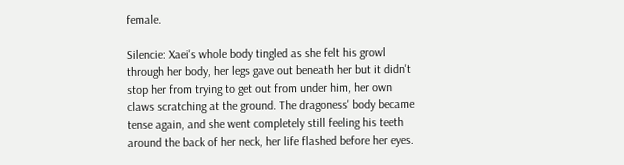female.

Silencie: Xaei's whole body tingled as she felt his growl through her body, her legs gave out beneath her but it didn't stop her from trying to get out from under him, her own claws scratching at the ground. The dragoness' body became tense again, and she went completely still feeling his teeth around the back of her neck, her life flashed before her eyes.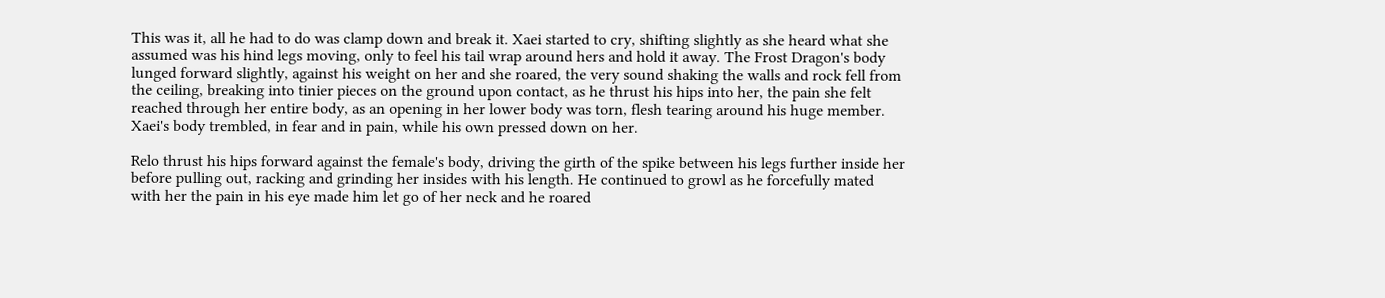This was it, all he had to do was clamp down and break it. Xaei started to cry, shifting slightly as she heard what she assumed was his hind legs moving, only to feel his tail wrap around hers and hold it away. The Frost Dragon's body lunged forward slightly, against his weight on her and she roared, the very sound shaking the walls and rock fell from the ceiling, breaking into tinier pieces on the ground upon contact, as he thrust his hips into her, the pain she felt reached through her entire body, as an opening in her lower body was torn, flesh tearing around his huge member. Xaei's body trembled, in fear and in pain, while his own pressed down on her.

Relo thrust his hips forward against the female's body, driving the girth of the spike between his legs further inside her before pulling out, racking and grinding her insides with his length. He continued to growl as he forcefully mated with her the pain in his eye made him let go of her neck and he roared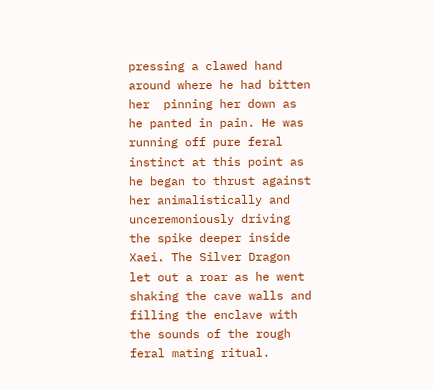pressing a clawed hand around where he had bitten her  pinning her down as he panted in pain. He was running off pure feral instinct at this point as he began to thrust against her animalistically and unceremoniously driving the spike deeper inside Xaei. The Silver Dragon let out a roar as he went shaking the cave walls and filling the enclave with the sounds of the rough feral mating ritual.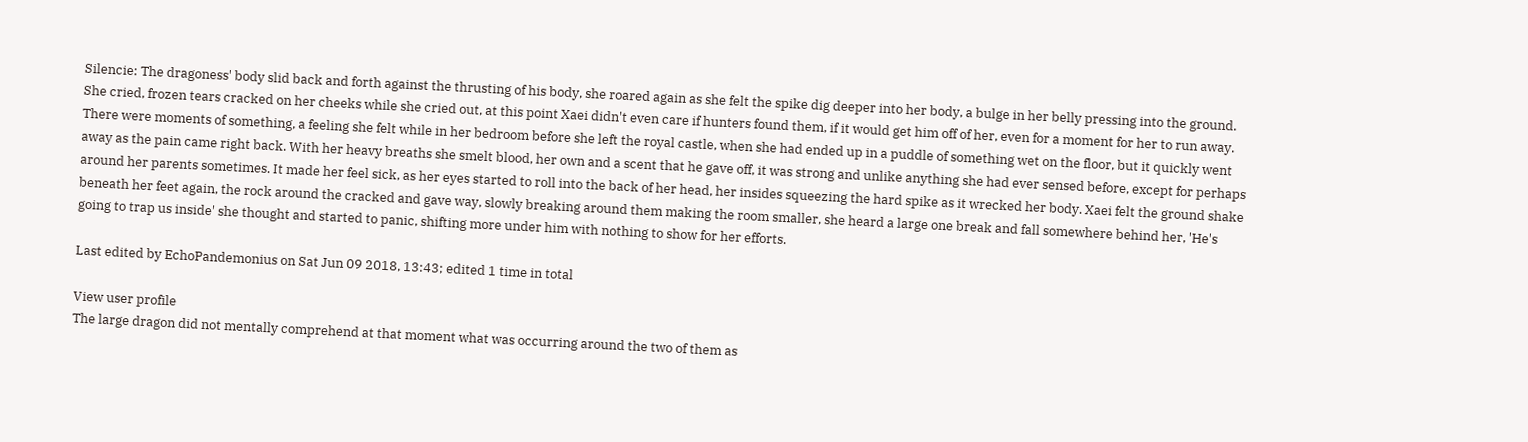Silencie: The dragoness' body slid back and forth against the thrusting of his body, she roared again as she felt the spike dig deeper into her body, a bulge in her belly pressing into the ground. She cried, frozen tears cracked on her cheeks while she cried out, at this point Xaei didn't even care if hunters found them, if it would get him off of her, even for a moment for her to run away. There were moments of something, a feeling she felt while in her bedroom before she left the royal castle, when she had ended up in a puddle of something wet on the floor, but it quickly went away as the pain came right back. With her heavy breaths she smelt blood, her own and a scent that he gave off, it was strong and unlike anything she had ever sensed before, except for perhaps around her parents sometimes. It made her feel sick, as her eyes started to roll into the back of her head, her insides squeezing the hard spike as it wrecked her body. Xaei felt the ground shake beneath her feet again, the rock around the cracked and gave way, slowly breaking around them making the room smaller, she heard a large one break and fall somewhere behind her, 'He's going to trap us inside' she thought and started to panic, shifting more under him with nothing to show for her efforts.

Last edited by EchoPandemonius on Sat Jun 09 2018, 13:43; edited 1 time in total

View user profile
The large dragon did not mentally comprehend at that moment what was occurring around the two of them as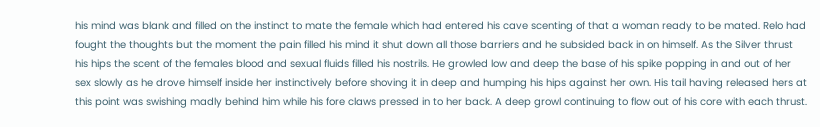his mind was blank and filled on the instinct to mate the female which had entered his cave scenting of that a woman ready to be mated. Relo had fought the thoughts but the moment the pain filled his mind it shut down all those barriers and he subsided back in on himself. As the Silver thrust his hips the scent of the females blood and sexual fluids filled his nostrils. He growled low and deep the base of his spike popping in and out of her sex slowly as he drove himself inside her instinctively before shoving it in deep and humping his hips against her own. His tail having released hers at this point was swishing madly behind him while his fore claws pressed in to her back. A deep growl continuing to flow out of his core with each thrust.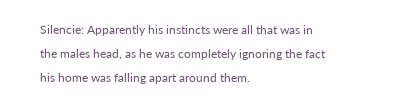Silencie: Apparently his instincts were all that was in the males head, as he was completely ignoring the fact his home was falling apart around them.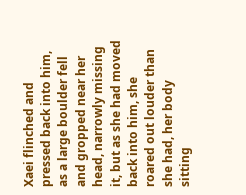Xaei flinched and pressed back into him, as a large boulder fell and gropped near her head, narrowly missing it, but as she had moved back into him, she roared out louder than she had, her body sitting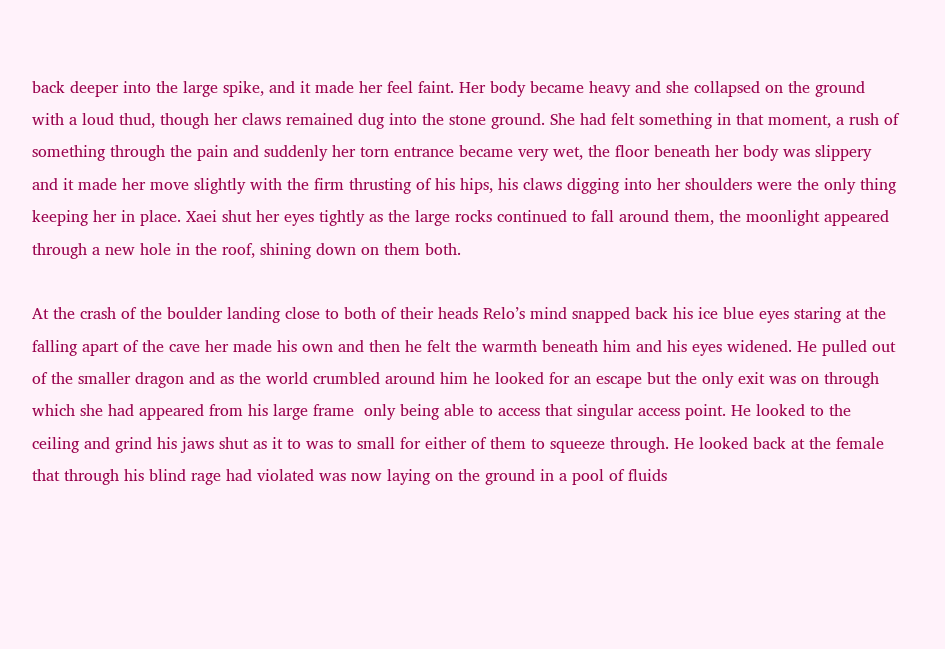back deeper into the large spike, and it made her feel faint. Her body became heavy and she collapsed on the ground with a loud thud, though her claws remained dug into the stone ground. She had felt something in that moment, a rush of something through the pain and suddenly her torn entrance became very wet, the floor beneath her body was slippery and it made her move slightly with the firm thrusting of his hips, his claws digging into her shoulders were the only thing keeping her in place. Xaei shut her eyes tightly as the large rocks continued to fall around them, the moonlight appeared through a new hole in the roof, shining down on them both.

At the crash of the boulder landing close to both of their heads Relo’s mind snapped back his ice blue eyes staring at the falling apart of the cave her made his own and then he felt the warmth beneath him and his eyes widened. He pulled out of the smaller dragon and as the world crumbled around him he looked for an escape but the only exit was on through which she had appeared from his large frame  only being able to access that singular access point. He looked to the ceiling and grind his jaws shut as it to was to small for either of them to squeeze through. He looked back at the female that through his blind rage had violated was now laying on the ground in a pool of fluids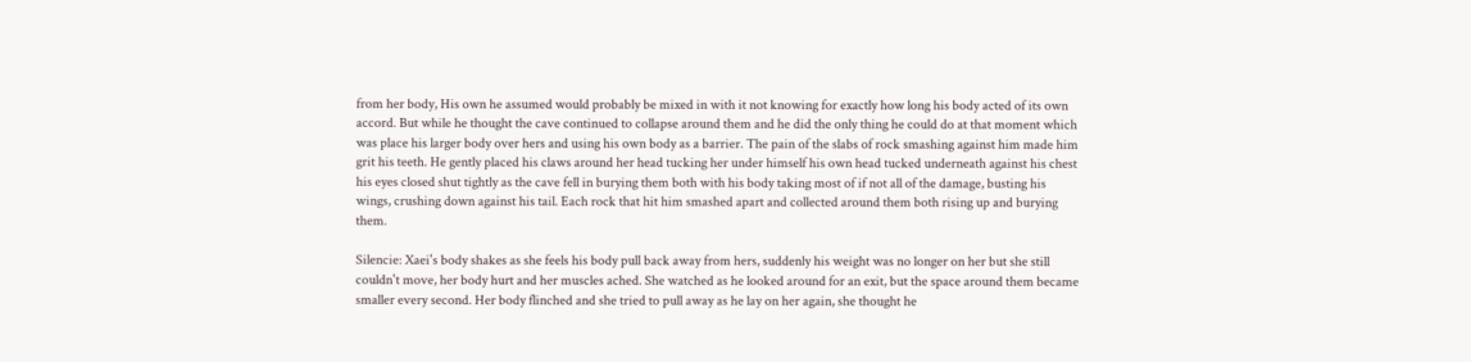from her body, His own he assumed would probably be mixed in with it not knowing for exactly how long his body acted of its own accord. But while he thought the cave continued to collapse around them and he did the only thing he could do at that moment which was place his larger body over hers and using his own body as a barrier. The pain of the slabs of rock smashing against him made him grit his teeth. He gently placed his claws around her head tucking her under himself his own head tucked underneath against his chest his eyes closed shut tightly as the cave fell in burying them both with his body taking most of if not all of the damage, busting his wings, crushing down against his tail. Each rock that hit him smashed apart and collected around them both rising up and burying them.

Silencie: Xaei's body shakes as she feels his body pull back away from hers, suddenly his weight was no longer on her but she still couldn't move, her body hurt and her muscles ached. She watched as he looked around for an exit, but the space around them became smaller every second. Her body flinched and she tried to pull away as he lay on her again, she thought he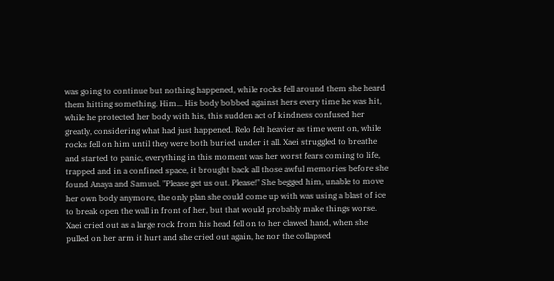was going to continue but nothing happened, while rocks fell around them she heard them hitting something. Him... His body bobbed against hers every time he was hit, while he protected her body with his, this sudden act of kindness confused her greatly, considering what had just happened. Relo felt heavier as time went on, while rocks fell on him until they were both buried under it all. Xaei struggled to breathe and started to panic, everything in this moment was her worst fears coming to life, trapped and in a confined space, it brought back all those awful memories before she found Anaya and Samuel. "Please get us out. Please!" She begged him, unable to move her own body anymore, the only plan she could come up with was using a blast of ice to break open the wall in front of her, but that would probably make things worse. Xaei cried out as a large rock from his head fell on to her clawed hand, when she pulled on her arm it hurt and she cried out again, he nor the collapsed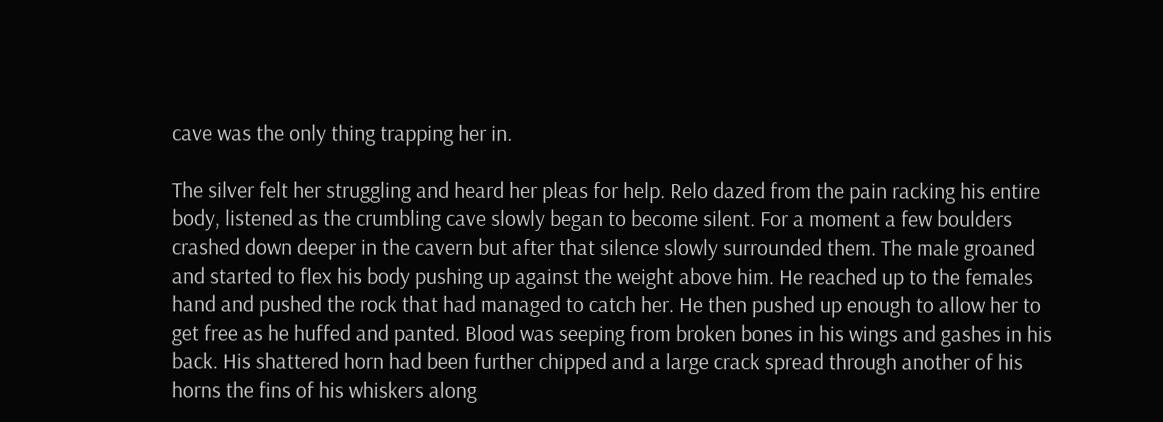cave was the only thing trapping her in.

The silver felt her struggling and heard her pleas for help. Relo dazed from the pain racking his entire body, listened as the crumbling cave slowly began to become silent. For a moment a few boulders crashed down deeper in the cavern but after that silence slowly surrounded them. The male groaned and started to flex his body pushing up against the weight above him. He reached up to the females hand and pushed the rock that had managed to catch her. He then pushed up enough to allow her to get free as he huffed and panted. Blood was seeping from broken bones in his wings and gashes in his back. His shattered horn had been further chipped and a large crack spread through another of his horns the fins of his whiskers along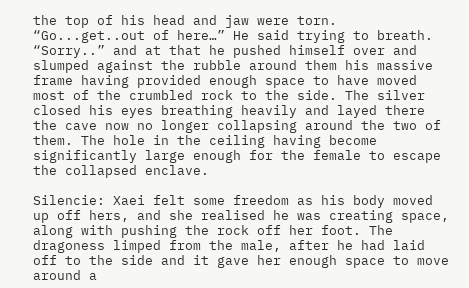the top of his head and jaw were torn. “Go...get..out of here…” He said trying to breath. “Sorry..” and at that he pushed himself over and slumped against the rubble around them his massive frame having provided enough space to have moved most of the crumbled rock to the side. The silver closed his eyes breathing heavily and layed there the cave now no longer collapsing around the two of them. The hole in the ceiling having become significantly large enough for the female to escape the collapsed enclave.

Silencie: Xaei felt some freedom as his body moved up off hers, and she realised he was creating space, along with pushing the rock off her foot. The dragoness limped from the male, after he had laid off to the side and it gave her enough space to move around a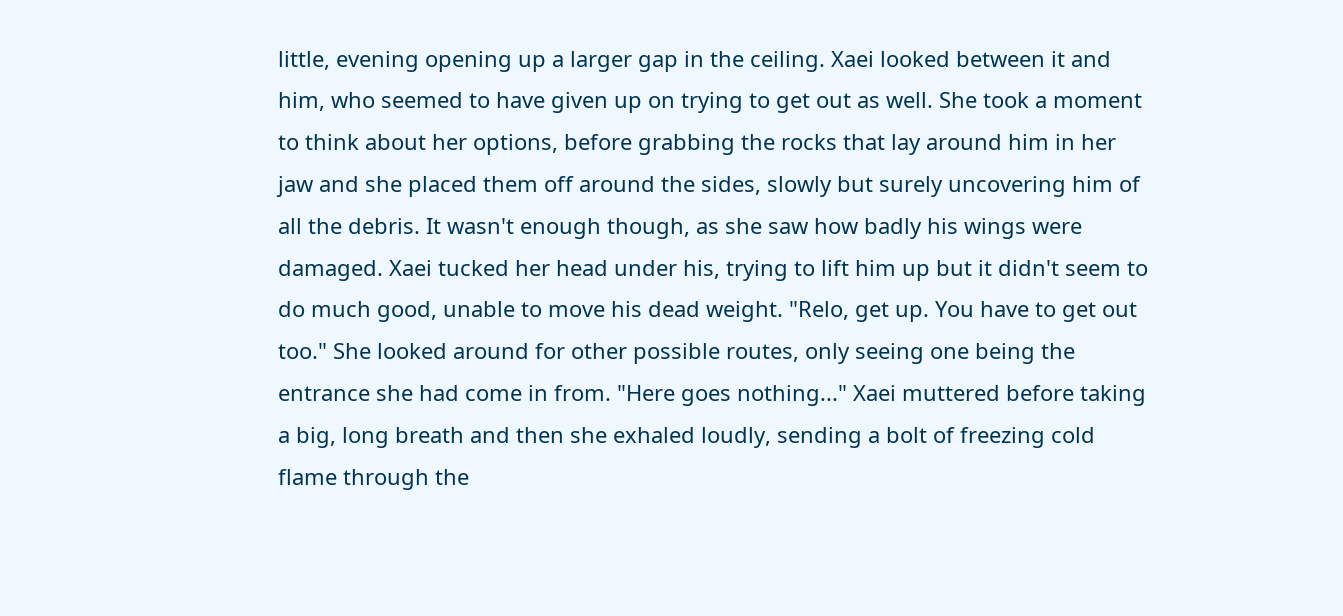little, evening opening up a larger gap in the ceiling. Xaei looked between it and him, who seemed to have given up on trying to get out as well. She took a moment to think about her options, before grabbing the rocks that lay around him in her jaw and she placed them off around the sides, slowly but surely uncovering him of all the debris. It wasn't enough though, as she saw how badly his wings were damaged. Xaei tucked her head under his, trying to lift him up but it didn't seem to do much good, unable to move his dead weight. "Relo, get up. You have to get out too." She looked around for other possible routes, only seeing one being the entrance she had come in from. "Here goes nothing..." Xaei muttered before taking a big, long breath and then she exhaled loudly, sending a bolt of freezing cold flame through the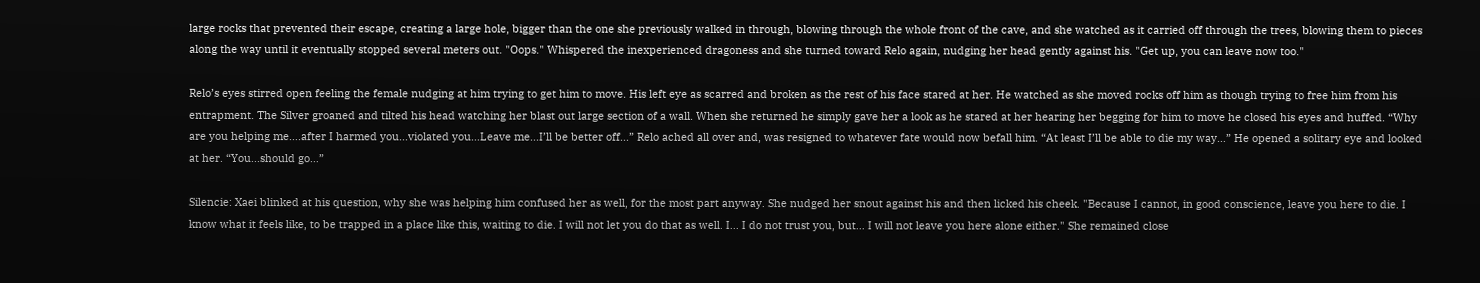large rocks that prevented their escape, creating a large hole, bigger than the one she previously walked in through, blowing through the whole front of the cave, and she watched as it carried off through the trees, blowing them to pieces along the way until it eventually stopped several meters out. "Oops." Whispered the inexperienced dragoness and she turned toward Relo again, nudging her head gently against his. "Get up, you can leave now too."

Relo’s eyes stirred open feeling the female nudging at him trying to get him to move. His left eye as scarred and broken as the rest of his face stared at her. He watched as she moved rocks off him as though trying to free him from his entrapment. The Silver groaned and tilted his head watching her blast out large section of a wall. When she returned he simply gave her a look as he stared at her hearing her begging for him to move he closed his eyes and huffed. “Why are you helping me….after I harmed you...violated you…Leave me...I’ll be better off...” Relo ached all over and, was resigned to whatever fate would now befall him. “At least I’ll be able to die my way…” He opened a solitary eye and looked at her. “You...should go…”

Silencie: Xaei blinked at his question, why she was helping him confused her as well, for the most part anyway. She nudged her snout against his and then licked his cheek. "Because I cannot, in good conscience, leave you here to die. I know what it feels like, to be trapped in a place like this, waiting to die. I will not let you do that as well. I... I do not trust you, but... I will not leave you here alone either." She remained close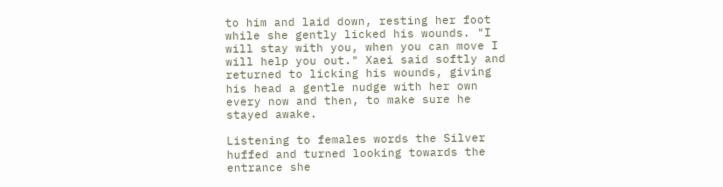to him and laid down, resting her foot while she gently licked his wounds. "I will stay with you, when you can move I will help you out." Xaei said softly and returned to licking his wounds, giving his head a gentle nudge with her own every now and then, to make sure he stayed awake.

Listening to females words the Silver huffed and turned looking towards the entrance she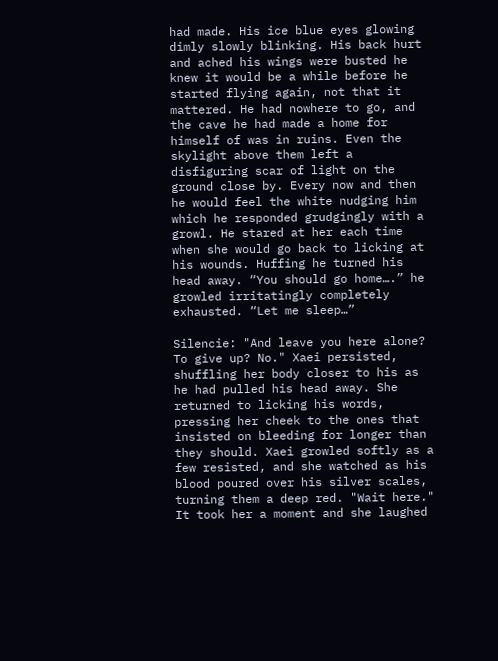had made. His ice blue eyes glowing dimly slowly blinking. His back hurt and ached his wings were busted he knew it would be a while before he started flying again, not that it mattered. He had nowhere to go, and the cave he had made a home for himself of was in ruins. Even the skylight above them left a disfiguring scar of light on the ground close by. Every now and then he would feel the white nudging him which he responded grudgingly with a growl. He stared at her each time when she would go back to licking at his wounds. Huffing he turned his head away. “You should go home….” he growled irritatingly completely exhausted. “Let me sleep…”

Silencie: "And leave you here alone? To give up? No." Xaei persisted, shuffling her body closer to his as he had pulled his head away. She returned to licking his words, pressing her cheek to the ones that insisted on bleeding for longer than they should. Xaei growled softly as a few resisted, and she watched as his blood poured over his silver scales, turning them a deep red. "Wait here." It took her a moment and she laughed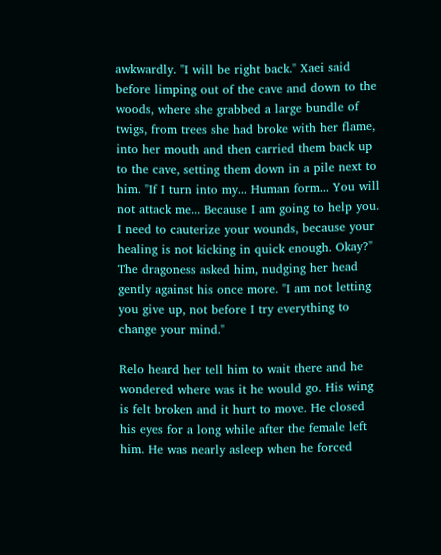awkwardly. "I will be right back." Xaei said before limping out of the cave and down to the woods, where she grabbed a large bundle of twigs, from trees she had broke with her flame, into her mouth and then carried them back up to the cave, setting them down in a pile next to him. "If I turn into my... Human form... You will not attack me... Because I am going to help you. I need to cauterize your wounds, because your healing is not kicking in quick enough. Okay?" The dragoness asked him, nudging her head gently against his once more. "I am not letting you give up, not before I try everything to change your mind."

Relo heard her tell him to wait there and he wondered where was it he would go. His wing is felt broken and it hurt to move. He closed his eyes for a long while after the female left him. He was nearly asleep when he forced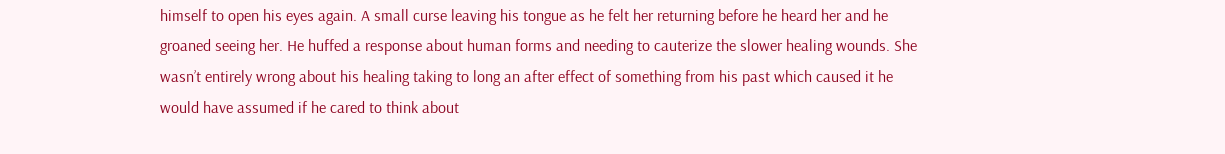himself to open his eyes again. A small curse leaving his tongue as he felt her returning before he heard her and he groaned seeing her. He huffed a response about human forms and needing to cauterize the slower healing wounds. She wasn’t entirely wrong about his healing taking to long an after effect of something from his past which caused it he would have assumed if he cared to think about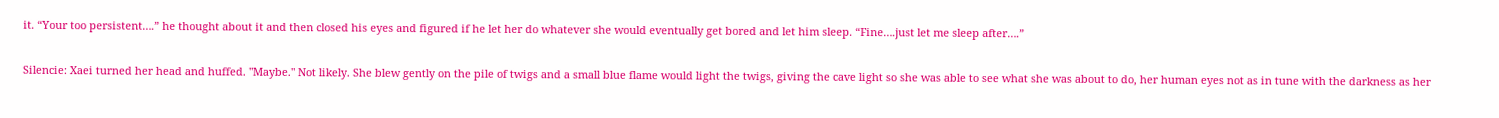it. “Your too persistent….” he thought about it and then closed his eyes and figured if he let her do whatever she would eventually get bored and let him sleep. “Fine….just let me sleep after….”

Silencie: Xaei turned her head and huffed. "Maybe." Not likely. She blew gently on the pile of twigs and a small blue flame would light the twigs, giving the cave light so she was able to see what she was about to do, her human eyes not as in tune with the darkness as her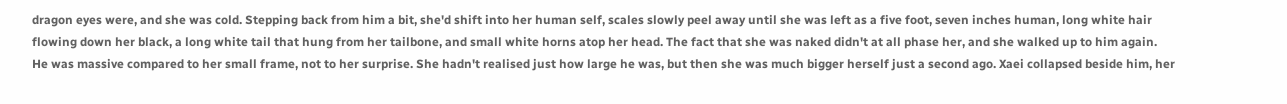dragon eyes were, and she was cold. Stepping back from him a bit, she'd shift into her human self, scales slowly peel away until she was left as a five foot, seven inches human, long white hair flowing down her black, a long white tail that hung from her tailbone, and small white horns atop her head. The fact that she was naked didn't at all phase her, and she walked up to him again. He was massive compared to her small frame, not to her surprise. She hadn't realised just how large he was, but then she was much bigger herself just a second ago. Xaei collapsed beside him, her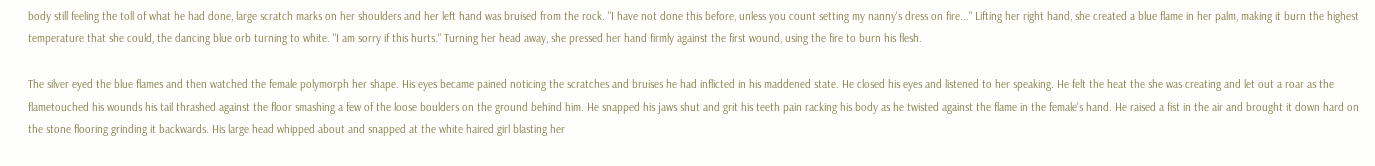body still feeling the toll of what he had done, large scratch marks on her shoulders and her left hand was bruised from the rock. "I have not done this before, unless you count setting my nanny's dress on fire..." Lifting her right hand, she created a blue flame in her palm, making it burn the highest temperature that she could, the dancing blue orb turning to white. "I am sorry if this hurts." Turning her head away, she pressed her hand firmly against the first wound, using the fire to burn his flesh.

The silver eyed the blue flames and then watched the female polymorph her shape. His eyes became pained noticing the scratches and bruises he had inflicted in his maddened state. He closed his eyes and listened to her speaking. He felt the heat the she was creating and let out a roar as the flametouched his wounds his tail thrashed against the floor smashing a few of the loose boulders on the ground behind him. He snapped his jaws shut and grit his teeth pain racking his body as he twisted against the flame in the female’s hand. He raised a fist in the air and brought it down hard on the stone flooring grinding it backwards. His large head whipped about and snapped at the white haired girl blasting her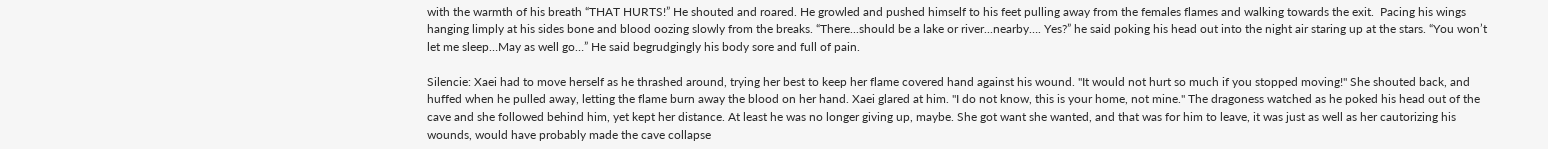with the warmth of his breath “THAT HURTS!” He shouted and roared. He growled and pushed himself to his feet pulling away from the females flames and walking towards the exit.  Pacing his wings hanging limply at his sides bone and blood oozing slowly from the breaks. “There...should be a lake or river...nearby…. Yes?” he said poking his head out into the night air staring up at the stars. “You won’t let me sleep…May as well go…” He said begrudgingly his body sore and full of pain.

Silencie: Xaei had to move herself as he thrashed around, trying her best to keep her flame covered hand against his wound. "It would not hurt so much if you stopped moving!" She shouted back, and huffed when he pulled away, letting the flame burn away the blood on her hand. Xaei glared at him. "I do not know, this is your home, not mine." The dragoness watched as he poked his head out of the cave and she followed behind him, yet kept her distance. At least he was no longer giving up, maybe. She got want she wanted, and that was for him to leave, it was just as well as her cautorizing his wounds, would have probably made the cave collapse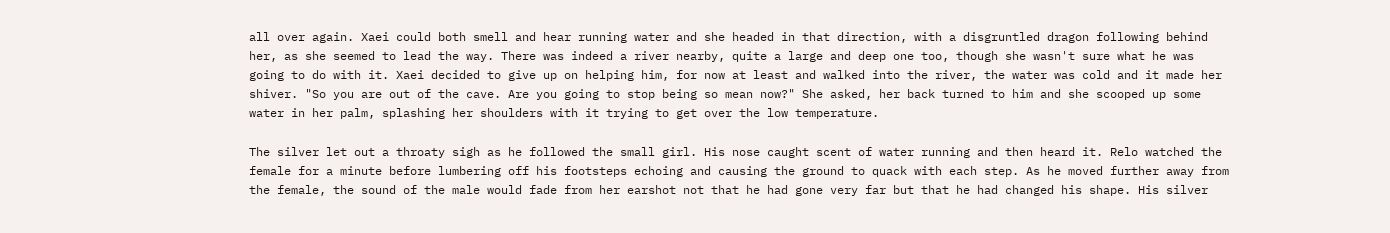all over again. Xaei could both smell and hear running water and she headed in that direction, with a disgruntled dragon following behind her, as she seemed to lead the way. There was indeed a river nearby, quite a large and deep one too, though she wasn't sure what he was going to do with it. Xaei decided to give up on helping him, for now at least and walked into the river, the water was cold and it made her shiver. "So you are out of the cave. Are you going to stop being so mean now?" She asked, her back turned to him and she scooped up some water in her palm, splashing her shoulders with it trying to get over the low temperature.

The silver let out a throaty sigh as he followed the small girl. His nose caught scent of water running and then heard it. Relo watched the female for a minute before lumbering off his footsteps echoing and causing the ground to quack with each step. As he moved further away from the female, the sound of the male would fade from her earshot not that he had gone very far but that he had changed his shape. His silver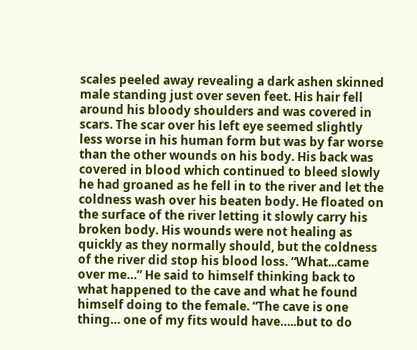scales peeled away revealing a dark ashen skinned male standing just over seven feet. His hair fell around his bloody shoulders and was covered in scars. The scar over his left eye seemed slightly less worse in his human form but was by far worse than the other wounds on his body. His back was covered in blood which continued to bleed slowly he had groaned as he fell in to the river and let the coldness wash over his beaten body. He floated on the surface of the river letting it slowly carry his broken body. His wounds were not healing as quickly as they normally should, but the coldness of the river did stop his blood loss. “What...came over me…” He said to himself thinking back to what happened to the cave and what he found himself doing to the female. “The cave is one thing… one of my fits would have…..but to do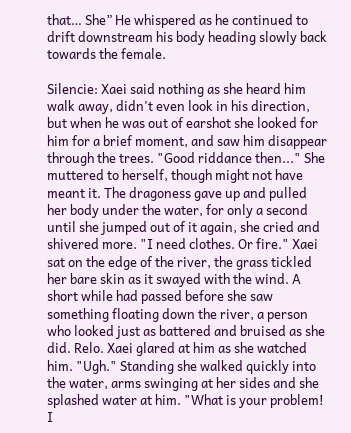that… She” He whispered as he continued to drift downstream his body heading slowly back towards the female.

Silencie: Xaei said nothing as she heard him walk away, didn't even look in his direction, but when he was out of earshot she looked for him for a brief moment, and saw him disappear through the trees. "Good riddance then..." She muttered to herself, though might not have meant it. The dragoness gave up and pulled her body under the water, for only a second until she jumped out of it again, she cried and shivered more. "I need clothes. Or fire." Xaei sat on the edge of the river, the grass tickled her bare skin as it swayed with the wind. A short while had passed before she saw something floating down the river, a person who looked just as battered and bruised as she did. Relo. Xaei glared at him as she watched him. "Ugh." Standing she walked quickly into the water, arms swinging at her sides and she splashed water at him. "What is your problem! I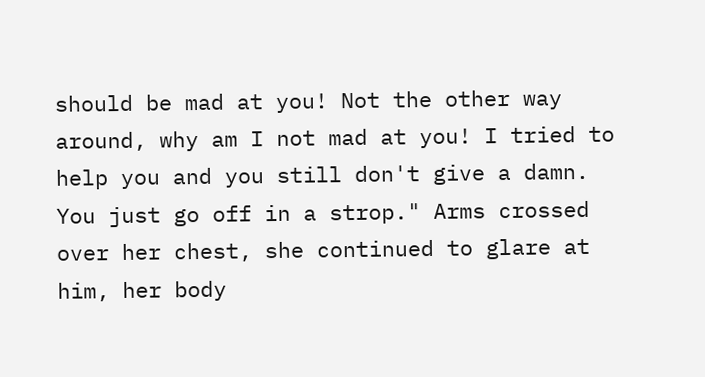should be mad at you! Not the other way around, why am I not mad at you! I tried to help you and you still don't give a damn. You just go off in a strop." Arms crossed over her chest, she continued to glare at him, her body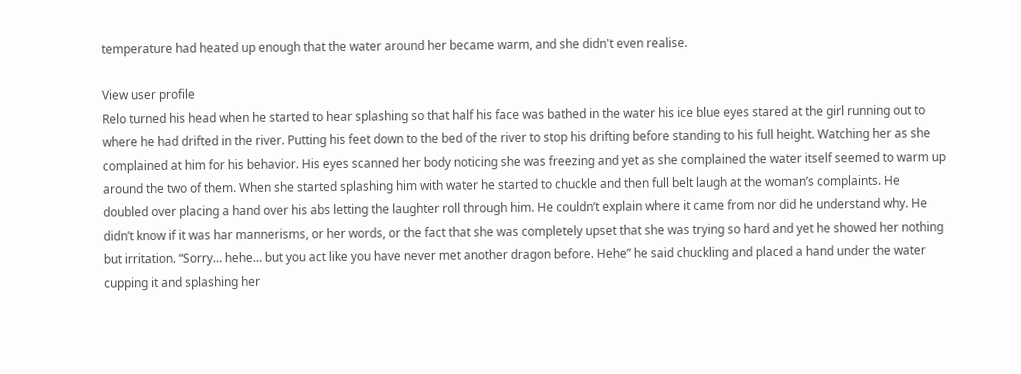temperature had heated up enough that the water around her became warm, and she didn't even realise.

View user profile
Relo turned his head when he started to hear splashing so that half his face was bathed in the water his ice blue eyes stared at the girl running out to where he had drifted in the river. Putting his feet down to the bed of the river to stop his drifting before standing to his full height. Watching her as she complained at him for his behavior. His eyes scanned her body noticing she was freezing and yet as she complained the water itself seemed to warm up around the two of them. When she started splashing him with water he started to chuckle and then full belt laugh at the woman’s complaints. He doubled over placing a hand over his abs letting the laughter roll through him. He couldn’t explain where it came from nor did he understand why. He didn’t know if it was har mannerisms, or her words, or the fact that she was completely upset that she was trying so hard and yet he showed her nothing but irritation. “Sorry… hehe… but you act like you have never met another dragon before. Hehe” he said chuckling and placed a hand under the water cupping it and splashing her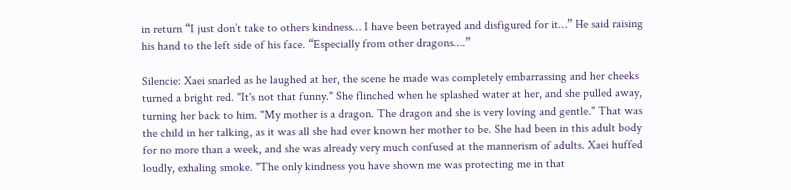in return “I just don’t take to others kindness… I have been betrayed and disfigured for it…” He said raising his hand to the left side of his face. “Especially from other dragons….”

Silencie: Xaei snarled as he laughed at her, the scene he made was completely embarrassing and her cheeks turned a bright red. "It's not that funny." She flinched when he splashed water at her, and she pulled away, turning her back to him. "My mother is a dragon. The dragon and she is very loving and gentle." That was the child in her talking, as it was all she had ever known her mother to be. She had been in this adult body for no more than a week, and she was already very much confused at the mannerism of adults. Xaei huffed loudly, exhaling smoke. "The only kindness you have shown me was protecting me in that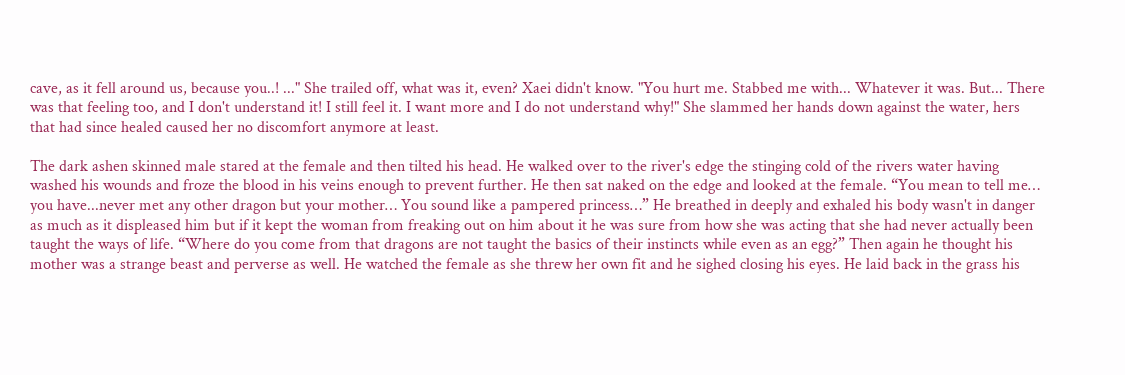cave, as it fell around us, because you..! ..." She trailed off, what was it, even? Xaei didn't know. "You hurt me. Stabbed me with... Whatever it was. But... There was that feeling too, and I don't understand it! I still feel it. I want more and I do not understand why!" She slammed her hands down against the water, hers that had since healed caused her no discomfort anymore at least.

The dark ashen skinned male stared at the female and then tilted his head. He walked over to the river's edge the stinging cold of the rivers water having washed his wounds and froze the blood in his veins enough to prevent further. He then sat naked on the edge and looked at the female. “You mean to tell me… you have...never met any other dragon but your mother… You sound like a pampered princess…” He breathed in deeply and exhaled his body wasn't in danger as much as it displeased him but if it kept the woman from freaking out on him about it he was sure from how she was acting that she had never actually been taught the ways of life. “Where do you come from that dragons are not taught the basics of their instincts while even as an egg?” Then again he thought his mother was a strange beast and perverse as well. He watched the female as she threw her own fit and he sighed closing his eyes. He laid back in the grass his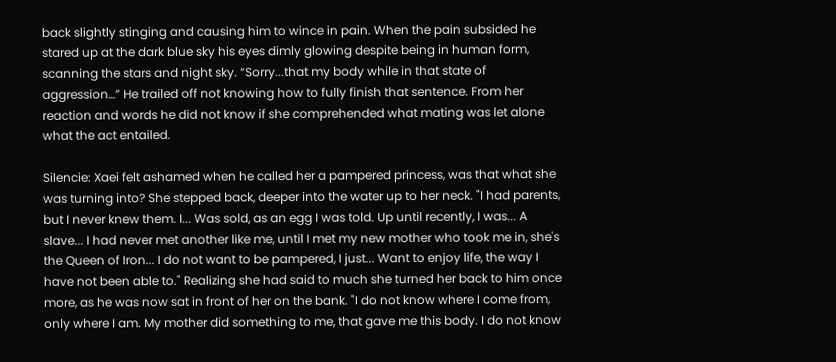back slightly stinging and causing him to wince in pain. When the pain subsided he stared up at the dark blue sky his eyes dimly glowing despite being in human form, scanning the stars and night sky. “Sorry...that my body while in that state of aggression…” He trailed off not knowing how to fully finish that sentence. From her reaction and words he did not know if she comprehended what mating was let alone what the act entailed.

Silencie: Xaei felt ashamed when he called her a pampered princess, was that what she was turning into? She stepped back, deeper into the water up to her neck. "I had parents, but I never knew them. I... Was sold, as an egg I was told. Up until recently, I was... A slave... I had never met another like me, until I met my new mother who took me in, she's the Queen of Iron... I do not want to be pampered, I just... Want to enjoy life, the way I have not been able to." Realizing she had said to much she turned her back to him once more, as he was now sat in front of her on the bank. "I do not know where I come from, only where I am. My mother did something to me, that gave me this body. I do not know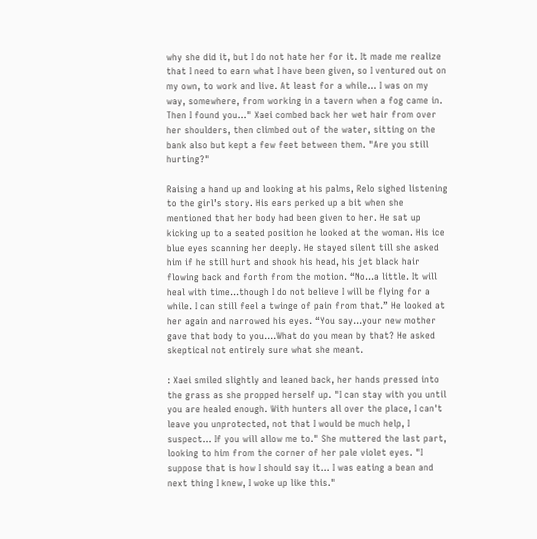why she did it, but I do not hate her for it. It made me realize that I need to earn what I have been given, so I ventured out on my own, to work and live. At least for a while... I was on my way, somewhere, from working in a tavern when a fog came in. Then I found you..." Xaei combed back her wet hair from over her shoulders, then climbed out of the water, sitting on the bank also but kept a few feet between them. "Are you still hurting?"

Raising a hand up and looking at his palms, Relo sighed listening to the girl’s story. His ears perked up a bit when she mentioned that her body had been given to her. He sat up kicking up to a seated position he looked at the woman. His ice blue eyes scanning her deeply. He stayed silent till she asked him if he still hurt and shook his head, his jet black hair flowing back and forth from the motion. “No...a little. It will heal with time...though I do not believe I will be flying for a while. I can still feel a twinge of pain from that.” He looked at her again and narrowed his eyes. “You say...your new mother gave that body to you….What do you mean by that? He asked skeptical not entirely sure what she meant.

: Xaei smiled slightly and leaned back, her hands pressed into the grass as she propped herself up. "I can stay with you until you are healed enough. With hunters all over the place, I can't leave you unprotected, not that I would be much help, I suspect... If you will allow me to." She muttered the last part, looking to him from the corner of her pale violet eyes. "I suppose that is how I should say it... I was eating a bean and next thing I knew, I woke up like this."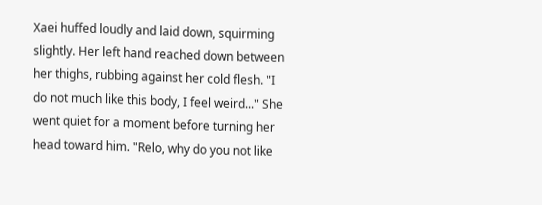Xaei huffed loudly and laid down, squirming slightly. Her left hand reached down between her thighs, rubbing against her cold flesh. "I do not much like this body, I feel weird..." She went quiet for a moment before turning her head toward him. "Relo, why do you not like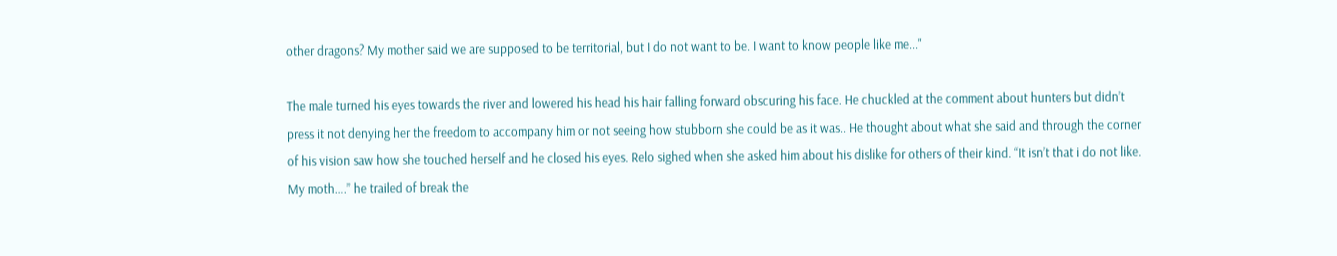other dragons? My mother said we are supposed to be territorial, but I do not want to be. I want to know people like me..."

The male turned his eyes towards the river and lowered his head his hair falling forward obscuring his face. He chuckled at the comment about hunters but didn’t press it not denying her the freedom to accompany him or not seeing how stubborn she could be as it was.. He thought about what she said and through the corner of his vision saw how she touched herself and he closed his eyes. Relo sighed when she asked him about his dislike for others of their kind. “It isn’t that i do not like. My moth….” he trailed of break the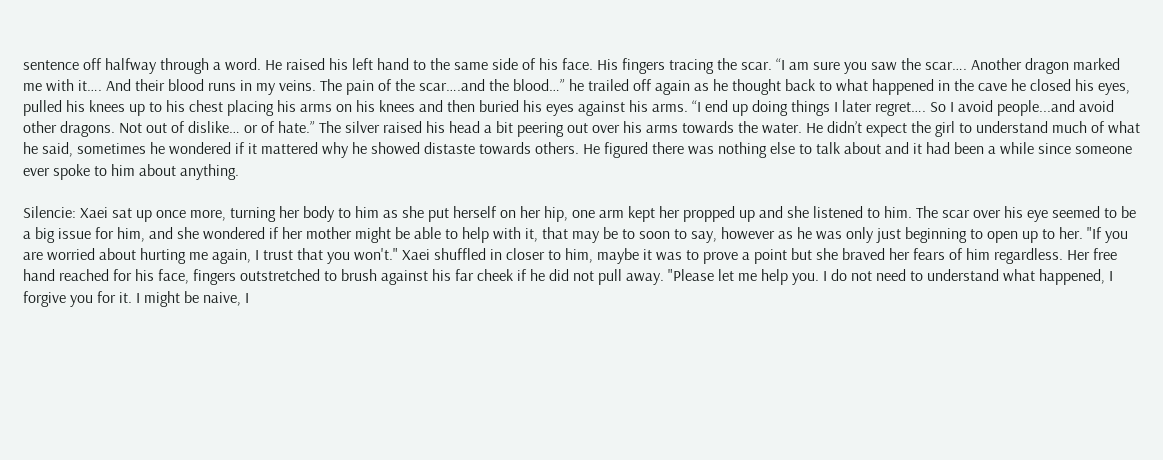sentence off halfway through a word. He raised his left hand to the same side of his face. His fingers tracing the scar. “I am sure you saw the scar…. Another dragon marked me with it…. And their blood runs in my veins. The pain of the scar….and the blood…” he trailed off again as he thought back to what happened in the cave he closed his eyes, pulled his knees up to his chest placing his arms on his knees and then buried his eyes against his arms. “I end up doing things I later regret…. So I avoid people...and avoid other dragons. Not out of dislike… or of hate.” The silver raised his head a bit peering out over his arms towards the water. He didn’t expect the girl to understand much of what he said, sometimes he wondered if it mattered why he showed distaste towards others. He figured there was nothing else to talk about and it had been a while since someone ever spoke to him about anything.

Silencie: Xaei sat up once more, turning her body to him as she put herself on her hip, one arm kept her propped up and she listened to him. The scar over his eye seemed to be a big issue for him, and she wondered if her mother might be able to help with it, that may be to soon to say, however as he was only just beginning to open up to her. "If you are worried about hurting me again, I trust that you won't." Xaei shuffled in closer to him, maybe it was to prove a point but she braved her fears of him regardless. Her free hand reached for his face, fingers outstretched to brush against his far cheek if he did not pull away. "Please let me help you. I do not need to understand what happened, I forgive you for it. I might be naive, I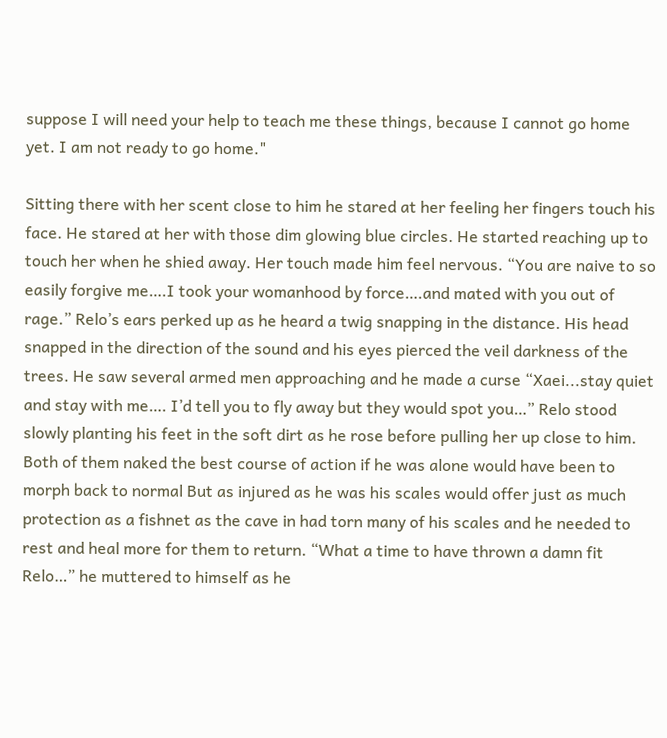suppose I will need your help to teach me these things, because I cannot go home yet. I am not ready to go home."

Sitting there with her scent close to him he stared at her feeling her fingers touch his face. He stared at her with those dim glowing blue circles. He started reaching up to touch her when he shied away. Her touch made him feel nervous. “You are naive to so easily forgive me….I took your womanhood by force….and mated with you out of rage.” Relo’s ears perked up as he heard a twig snapping in the distance. His head snapped in the direction of the sound and his eyes pierced the veil darkness of the trees. He saw several armed men approaching and he made a curse “Xaei...stay quiet and stay with me…. I’d tell you to fly away but they would spot you…” Relo stood slowly planting his feet in the soft dirt as he rose before pulling her up close to him. Both of them naked the best course of action if he was alone would have been to morph back to normal But as injured as he was his scales would offer just as much protection as a fishnet as the cave in had torn many of his scales and he needed to rest and heal more for them to return. “What a time to have thrown a damn fit Relo…” he muttered to himself as he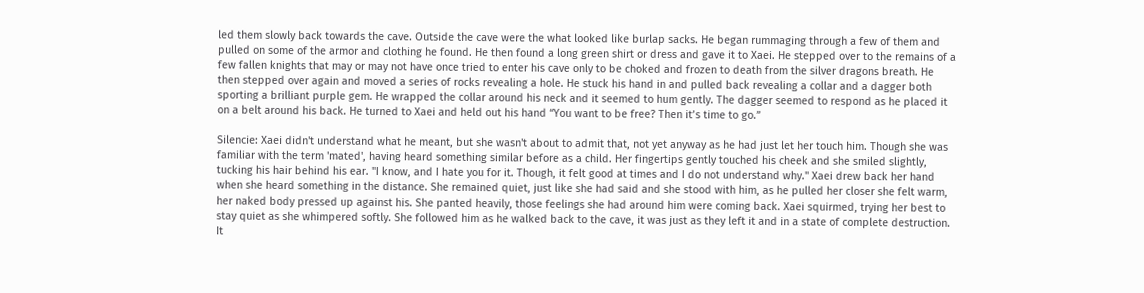led them slowly back towards the cave. Outside the cave were the what looked like burlap sacks. He began rummaging through a few of them and pulled on some of the armor and clothing he found. He then found a long green shirt or dress and gave it to Xaei. He stepped over to the remains of a few fallen knights that may or may not have once tried to enter his cave only to be choked and frozen to death from the silver dragons breath. He then stepped over again and moved a series of rocks revealing a hole. He stuck his hand in and pulled back revealing a collar and a dagger both sporting a brilliant purple gem. He wrapped the collar around his neck and it seemed to hum gently. The dagger seemed to respond as he placed it on a belt around his back. He turned to Xaei and held out his hand “You want to be free? Then it’s time to go.”

Silencie: Xaei didn't understand what he meant, but she wasn't about to admit that, not yet anyway as he had just let her touch him. Though she was familiar with the term 'mated', having heard something similar before as a child. Her fingertips gently touched his cheek and she smiled slightly, tucking his hair behind his ear. "I know, and I hate you for it. Though, it felt good at times and I do not understand why." Xaei drew back her hand when she heard something in the distance. She remained quiet, just like she had said and she stood with him, as he pulled her closer she felt warm, her naked body pressed up against his. She panted heavily, those feelings she had around him were coming back. Xaei squirmed, trying her best to stay quiet as she whimpered softly. She followed him as he walked back to the cave, it was just as they left it and in a state of complete destruction. It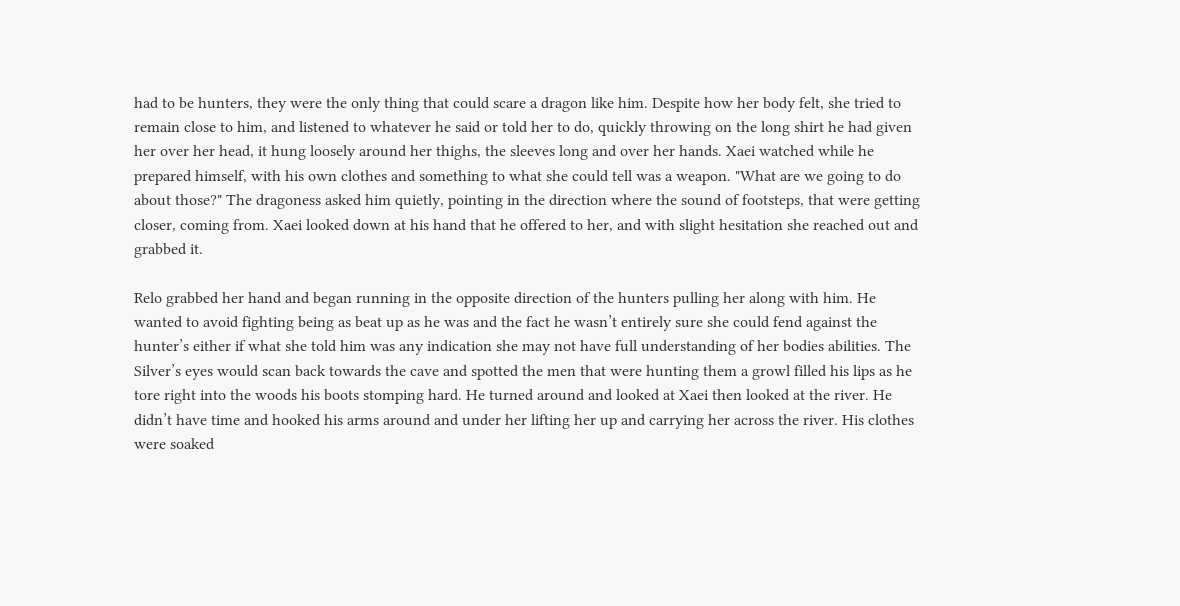had to be hunters, they were the only thing that could scare a dragon like him. Despite how her body felt, she tried to remain close to him, and listened to whatever he said or told her to do, quickly throwing on the long shirt he had given her over her head, it hung loosely around her thighs, the sleeves long and over her hands. Xaei watched while he prepared himself, with his own clothes and something to what she could tell was a weapon. "What are we going to do about those?" The dragoness asked him quietly, pointing in the direction where the sound of footsteps, that were getting closer, coming from. Xaei looked down at his hand that he offered to her, and with slight hesitation she reached out and grabbed it.

Relo grabbed her hand and began running in the opposite direction of the hunters pulling her along with him. He wanted to avoid fighting being as beat up as he was and the fact he wasn’t entirely sure she could fend against the hunter’s either if what she told him was any indication she may not have full understanding of her bodies abilities. The Silver’s eyes would scan back towards the cave and spotted the men that were hunting them a growl filled his lips as he tore right into the woods his boots stomping hard. He turned around and looked at Xaei then looked at the river. He didn’t have time and hooked his arms around and under her lifting her up and carrying her across the river. His clothes were soaked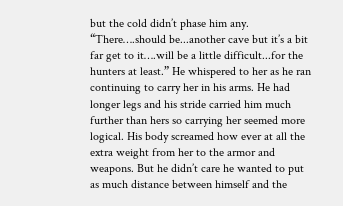but the cold didn’t phase him any. “There….should be...another cave but it’s a bit far get to it….will be a little difficult...for the hunters at least.” He whispered to her as he ran continuing to carry her in his arms. He had longer legs and his stride carried him much further than hers so carrying her seemed more logical. His body screamed how ever at all the extra weight from her to the armor and weapons. But he didn’t care he wanted to put as much distance between himself and the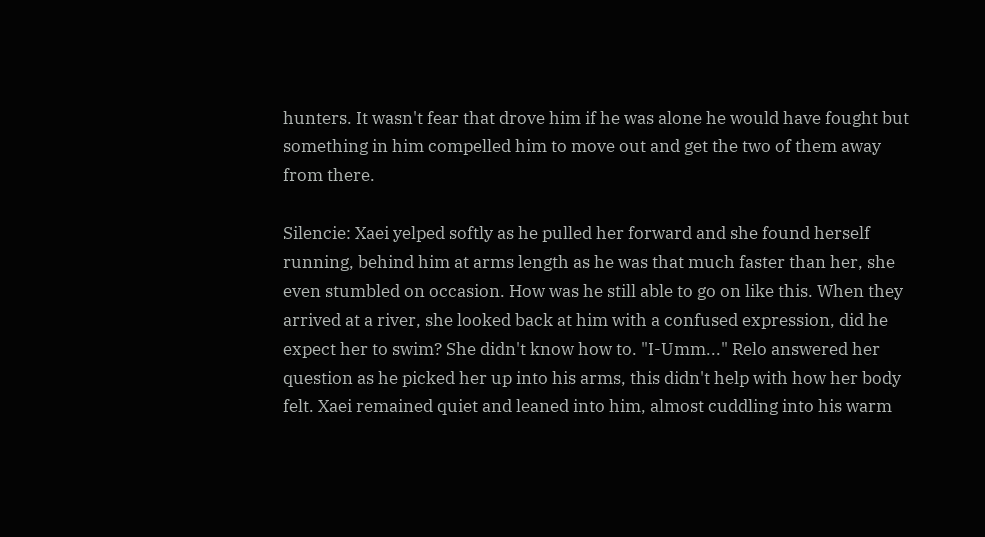hunters. It wasn't fear that drove him if he was alone he would have fought but something in him compelled him to move out and get the two of them away from there.

Silencie: Xaei yelped softly as he pulled her forward and she found herself running, behind him at arms length as he was that much faster than her, she even stumbled on occasion. How was he still able to go on like this. When they arrived at a river, she looked back at him with a confused expression, did he expect her to swim? She didn't know how to. "I-Umm..." Relo answered her question as he picked her up into his arms, this didn't help with how her body felt. Xaei remained quiet and leaned into him, almost cuddling into his warm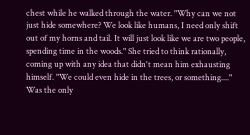chest while he walked through the water. "Why can we not just hide somewhere? We look like humans, I need only shift out of my horns and tail. It will just look like we are two people, spending time in the woods." She tried to think rationally, coming up with any idea that didn't mean him exhausting himself. "We could even hide in the trees, or something...." Was the only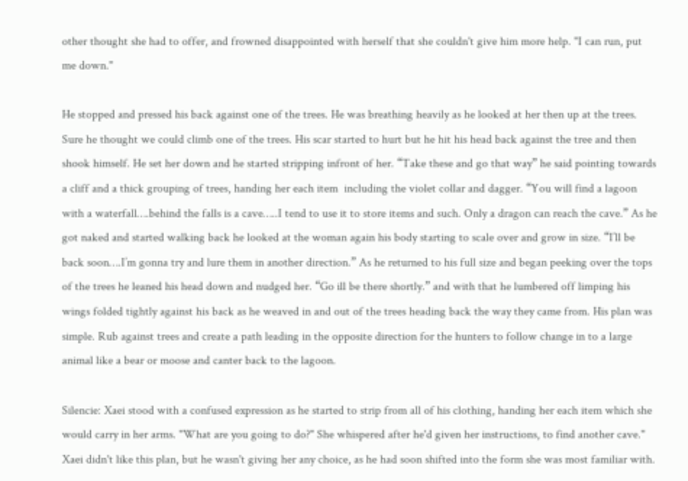other thought she had to offer, and frowned disappointed with herself that she couldn't give him more help. "I can run, put me down."

He stopped and pressed his back against one of the trees. He was breathing heavily as he looked at her then up at the trees. Sure he thought we could climb one of the trees. His scar started to hurt but he hit his head back against the tree and then shook himself. He set her down and he started stripping infront of her. “Take these and go that way” he said pointing towards a cliff and a thick grouping of trees, handing her each item  including the violet collar and dagger. “You will find a lagoon with a waterfall….behind the falls is a cave…..I tend to use it to store items and such. Only a dragon can reach the cave.” As he got naked and started walking back he looked at the woman again his body starting to scale over and grow in size. “I’ll be back soon….I’m gonna try and lure them in another direction.” As he returned to his full size and began peeking over the tops of the trees he leaned his head down and nudged her. “Go ill be there shortly.” and with that he lumbered off limping his wings folded tightly against his back as he weaved in and out of the trees heading back the way they came from. His plan was simple. Rub against trees and create a path leading in the opposite direction for the hunters to follow change in to a large animal like a bear or moose and canter back to the lagoon.

Silencie: Xaei stood with a confused expression as he started to strip from all of his clothing, handing her each item which she would carry in her arms. "What are you going to do?" She whispered after he'd given her instructions, to find another cave." Xaei didn't like this plan, but he wasn't giving her any choice, as he had soon shifted into the form she was most familiar with.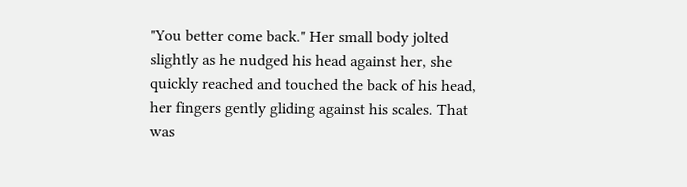"You better come back." Her small body jolted slightly as he nudged his head against her, she quickly reached and touched the back of his head, her fingers gently gliding against his scales. That was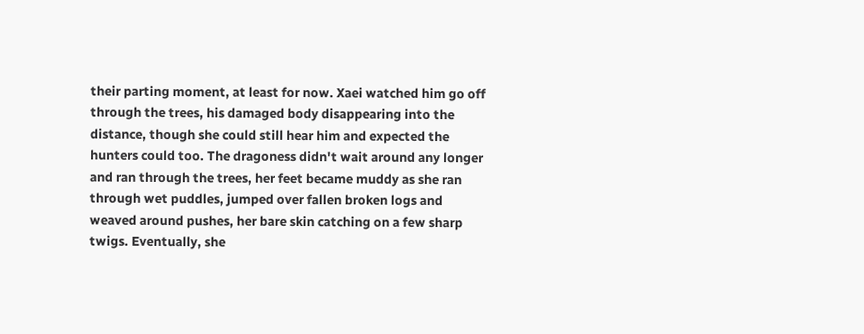their parting moment, at least for now. Xaei watched him go off through the trees, his damaged body disappearing into the distance, though she could still hear him and expected the hunters could too. The dragoness didn't wait around any longer and ran through the trees, her feet became muddy as she ran through wet puddles, jumped over fallen broken logs and weaved around pushes, her bare skin catching on a few sharp twigs. Eventually, she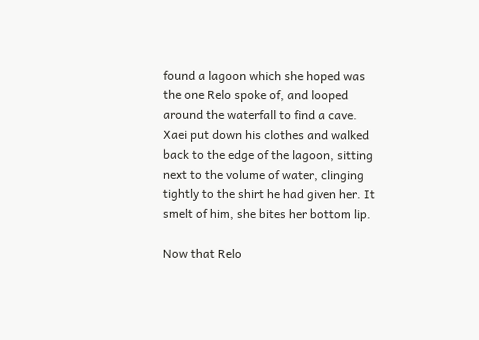found a lagoon which she hoped was the one Relo spoke of, and looped around the waterfall to find a cave. Xaei put down his clothes and walked back to the edge of the lagoon, sitting next to the volume of water, clinging tightly to the shirt he had given her. It smelt of him, she bites her bottom lip.

Now that Relo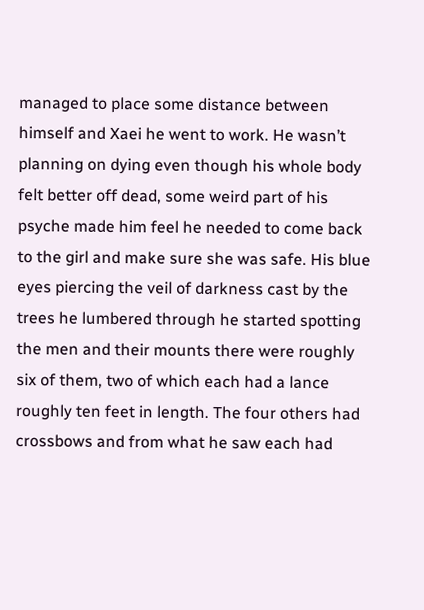managed to place some distance between himself and Xaei he went to work. He wasn’t planning on dying even though his whole body felt better off dead, some weird part of his psyche made him feel he needed to come back to the girl and make sure she was safe. His blue eyes piercing the veil of darkness cast by the trees he lumbered through he started spotting the men and their mounts there were roughly six of them, two of which each had a lance roughly ten feet in length. The four others had crossbows and from what he saw each had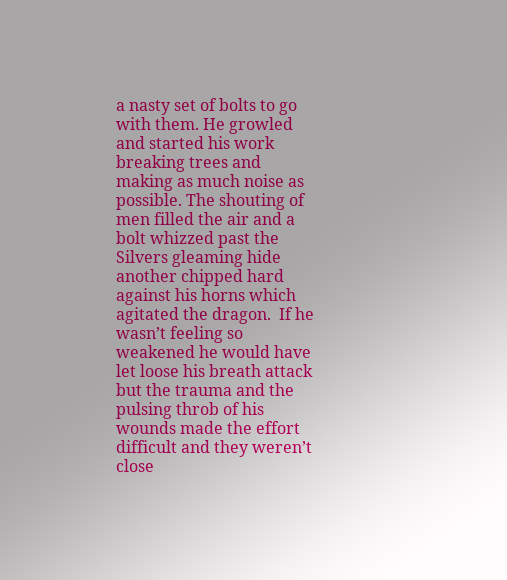a nasty set of bolts to go with them. He growled and started his work breaking trees and making as much noise as possible. The shouting of men filled the air and a bolt whizzed past the Silvers gleaming hide another chipped hard against his horns which agitated the dragon.  If he wasn’t feeling so weakened he would have let loose his breath attack but the trauma and the pulsing throb of his wounds made the effort difficult and they weren’t close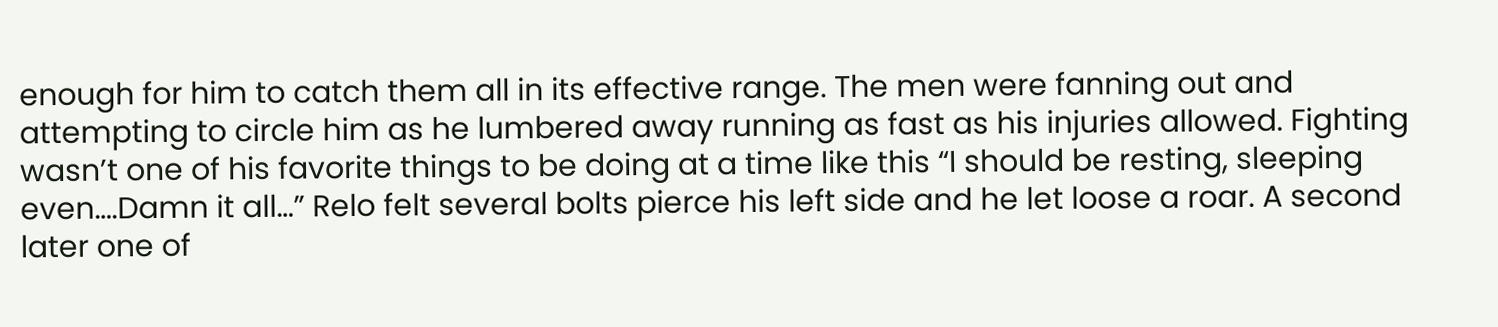enough for him to catch them all in its effective range. The men were fanning out and attempting to circle him as he lumbered away running as fast as his injuries allowed. Fighting wasn’t one of his favorite things to be doing at a time like this “I should be resting, sleeping even….Damn it all…” Relo felt several bolts pierce his left side and he let loose a roar. A second later one of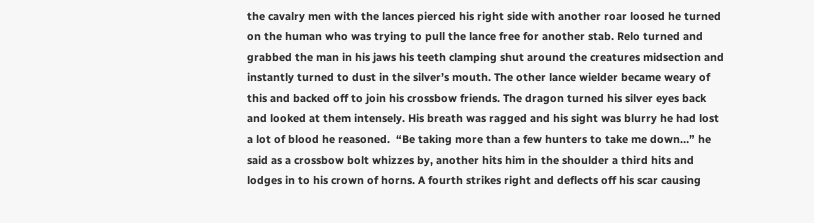the cavalry men with the lances pierced his right side with another roar loosed he turned on the human who was trying to pull the lance free for another stab. Relo turned and grabbed the man in his jaws his teeth clamping shut around the creatures midsection and instantly turned to dust in the silver’s mouth. The other lance wielder became weary of this and backed off to join his crossbow friends. The dragon turned his silver eyes back and looked at them intensely. His breath was ragged and his sight was blurry he had lost a lot of blood he reasoned.  “Be taking more than a few hunters to take me down…” he said as a crossbow bolt whizzes by, another hits him in the shoulder a third hits and lodges in to his crown of horns. A fourth strikes right and deflects off his scar causing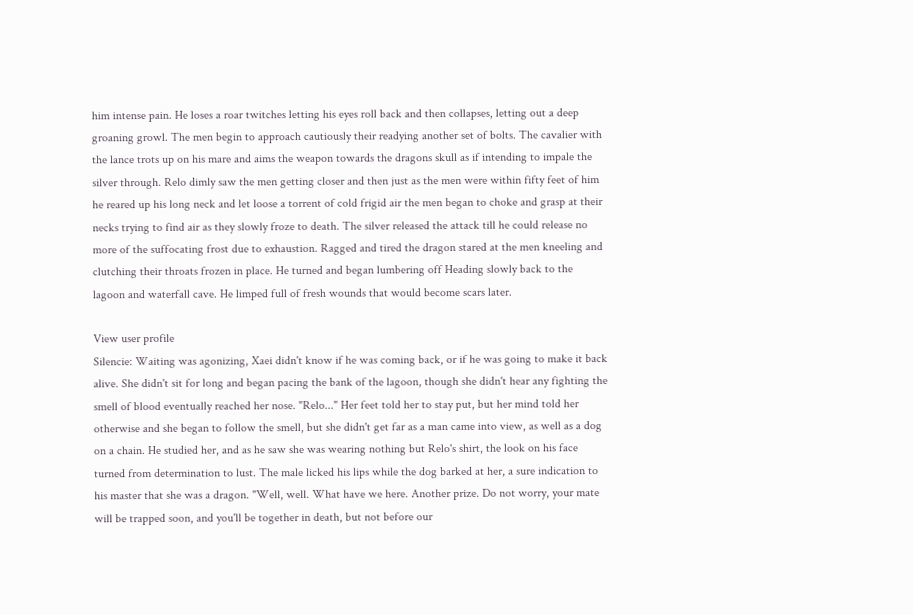him intense pain. He loses a roar twitches letting his eyes roll back and then collapses, letting out a deep groaning growl. The men begin to approach cautiously their readying another set of bolts. The cavalier with the lance trots up on his mare and aims the weapon towards the dragons skull as if intending to impale the silver through. Relo dimly saw the men getting closer and then just as the men were within fifty feet of him he reared up his long neck and let loose a torrent of cold frigid air the men began to choke and grasp at their necks trying to find air as they slowly froze to death. The silver released the attack till he could release no more of the suffocating frost due to exhaustion. Ragged and tired the dragon stared at the men kneeling and clutching their throats frozen in place. He turned and began lumbering off Heading slowly back to the lagoon and waterfall cave. He limped full of fresh wounds that would become scars later.

View user profile
Silencie: Waiting was agonizing, Xaei didn't know if he was coming back, or if he was going to make it back alive. She didn't sit for long and began pacing the bank of the lagoon, though she didn't hear any fighting the smell of blood eventually reached her nose. "Relo..." Her feet told her to stay put, but her mind told her otherwise and she began to follow the smell, but she didn't get far as a man came into view, as well as a dog on a chain. He studied her, and as he saw she was wearing nothing but Relo's shirt, the look on his face turned from determination to lust. The male licked his lips while the dog barked at her, a sure indication to his master that she was a dragon. "Well, well. What have we here. Another prize. Do not worry, your mate will be trapped soon, and you'll be together in death, but not before our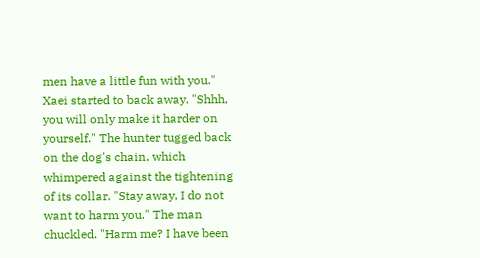men have a little fun with you." Xaei started to back away. "Shhh, you will only make it harder on yourself." The hunter tugged back on the dog's chain, which whimpered against the tightening of its collar. "Stay away, I do not want to harm you." The man chuckled. "Harm me? I have been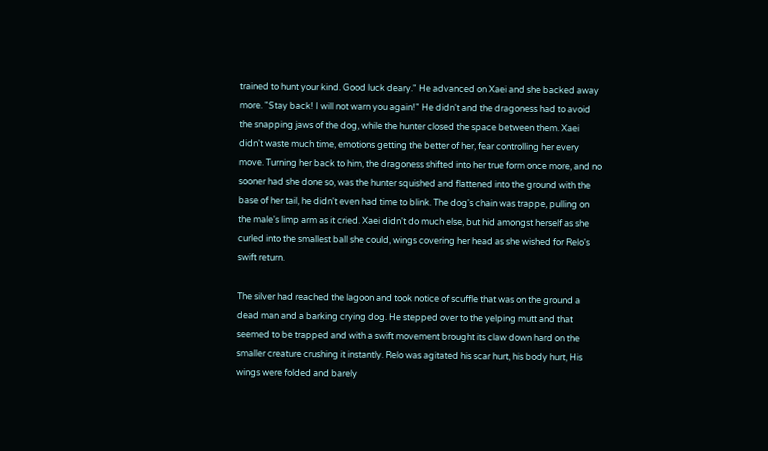trained to hunt your kind. Good luck deary." He advanced on Xaei and she backed away more. "Stay back! I will not warn you again!" He didn't and the dragoness had to avoid the snapping jaws of the dog, while the hunter closed the space between them. Xaei didn't waste much time, emotions getting the better of her, fear controlling her every move. Turning her back to him, the dragoness shifted into her true form once more, and no sooner had she done so, was the hunter squished and flattened into the ground with the base of her tail, he didn't even had time to blink. The dog's chain was trappe, pulling on the male's limp arm as it cried. Xaei didn't do much else, but hid amongst herself as she curled into the smallest ball she could, wings covering her head as she wished for Relo's swift return.

The silver had reached the lagoon and took notice of scuffle that was on the ground a dead man and a barking crying dog. He stepped over to the yelping mutt and that seemed to be trapped and with a swift movement brought its claw down hard on the smaller creature crushing it instantly. Relo was agitated his scar hurt, his body hurt, His wings were folded and barely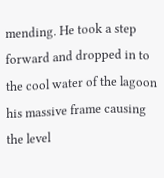mending. He took a step forward and dropped in to the cool water of the lagoon his massive frame causing the level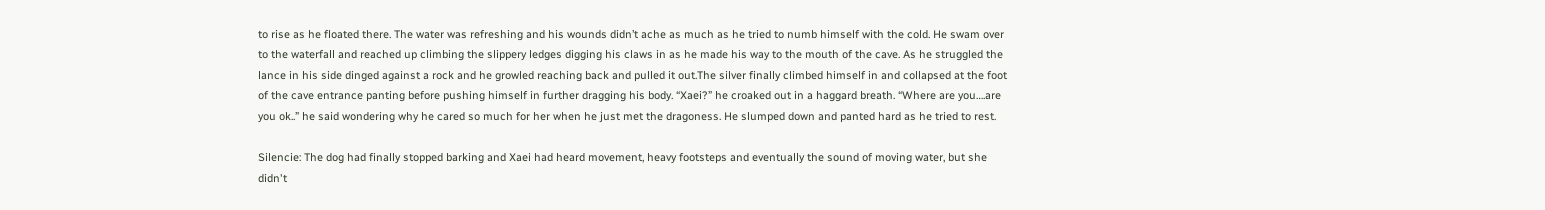to rise as he floated there. The water was refreshing and his wounds didn’t ache as much as he tried to numb himself with the cold. He swam over to the waterfall and reached up climbing the slippery ledges digging his claws in as he made his way to the mouth of the cave. As he struggled the lance in his side dinged against a rock and he growled reaching back and pulled it out.The silver finally climbed himself in and collapsed at the foot of the cave entrance panting before pushing himself in further dragging his body. “Xaei?” he croaked out in a haggard breath. “Where are you….are you ok..” he said wondering why he cared so much for her when he just met the dragoness. He slumped down and panted hard as he tried to rest.

Silencie: The dog had finally stopped barking and Xaei had heard movement, heavy footsteps and eventually the sound of moving water, but she didn't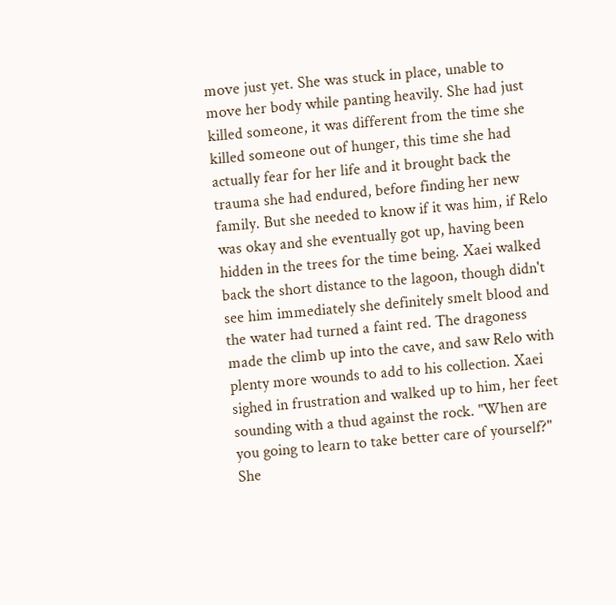move just yet. She was stuck in place, unable to move her body while panting heavily. She had just killed someone, it was different from the time she killed someone out of hunger, this time she had actually fear for her life and it brought back the trauma she had endured, before finding her new family. But she needed to know if it was him, if Relo was okay and she eventually got up, having been hidden in the trees for the time being. Xaei walked back the short distance to the lagoon, though didn't see him immediately she definitely smelt blood and the water had turned a faint red. The dragoness made the climb up into the cave, and saw Relo with plenty more wounds to add to his collection. Xaei sighed in frustration and walked up to him, her feet sounding with a thud against the rock. "When are you going to learn to take better care of yourself?" She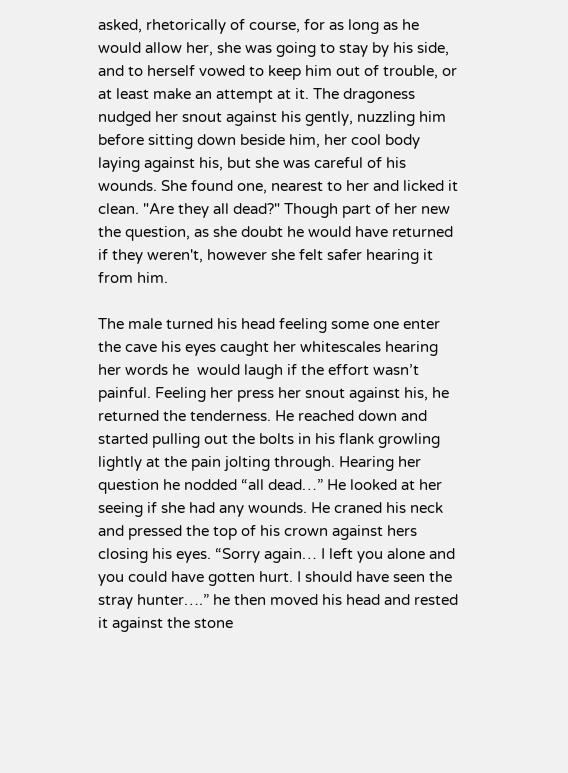asked, rhetorically of course, for as long as he would allow her, she was going to stay by his side, and to herself vowed to keep him out of trouble, or at least make an attempt at it. The dragoness nudged her snout against his gently, nuzzling him before sitting down beside him, her cool body laying against his, but she was careful of his wounds. She found one, nearest to her and licked it clean. "Are they all dead?" Though part of her new the question, as she doubt he would have returned if they weren't, however she felt safer hearing it from him.

The male turned his head feeling some one enter the cave his eyes caught her whitescales hearing her words he  would laugh if the effort wasn’t painful. Feeling her press her snout against his, he returned the tenderness. He reached down and started pulling out the bolts in his flank growling lightly at the pain jolting through. Hearing her question he nodded “all dead…” He looked at her seeing if she had any wounds. He craned his neck and pressed the top of his crown against hers closing his eyes. “Sorry again… I left you alone and you could have gotten hurt. I should have seen the stray hunter….” he then moved his head and rested it against the stone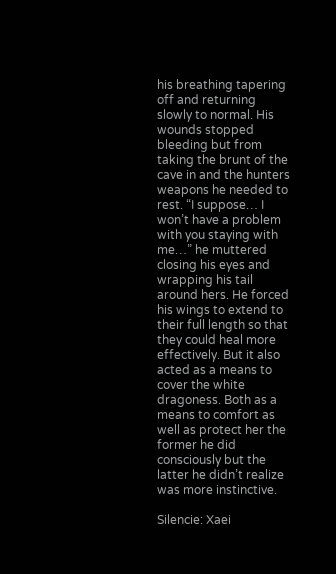his breathing tapering off and returning slowly to normal. His wounds stopped bleeding but from taking the brunt of the cave in and the hunters weapons he needed to rest. “I suppose… I won’t have a problem with you staying with me…” he muttered closing his eyes and wrapping his tail around hers. He forced his wings to extend to their full length so that they could heal more effectively. But it also acted as a means to cover the white dragoness. Both as a means to comfort as well as protect her the former he did consciously but the latter he didn’t realize was more instinctive.

Silencie: Xaei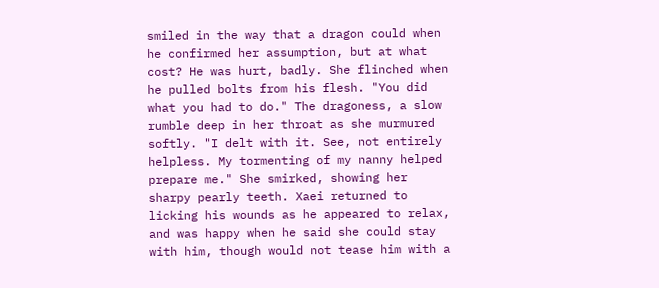smiled in the way that a dragon could when he confirmed her assumption, but at what cost? He was hurt, badly. She flinched when he pulled bolts from his flesh. "You did what you had to do." The dragoness, a slow rumble deep in her throat as she murmured softly. "I delt with it. See, not entirely helpless. My tormenting of my nanny helped prepare me." She smirked, showing her sharpy pearly teeth. Xaei returned to licking his wounds as he appeared to relax, and was happy when he said she could stay with him, though would not tease him with a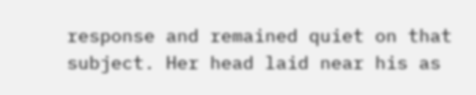response and remained quiet on that subject. Her head laid near his as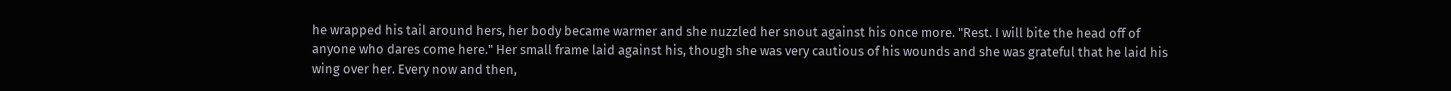he wrapped his tail around hers, her body became warmer and she nuzzled her snout against his once more. "Rest. I will bite the head off of anyone who dares come here." Her small frame laid against his, though she was very cautious of his wounds and she was grateful that he laid his wing over her. Every now and then,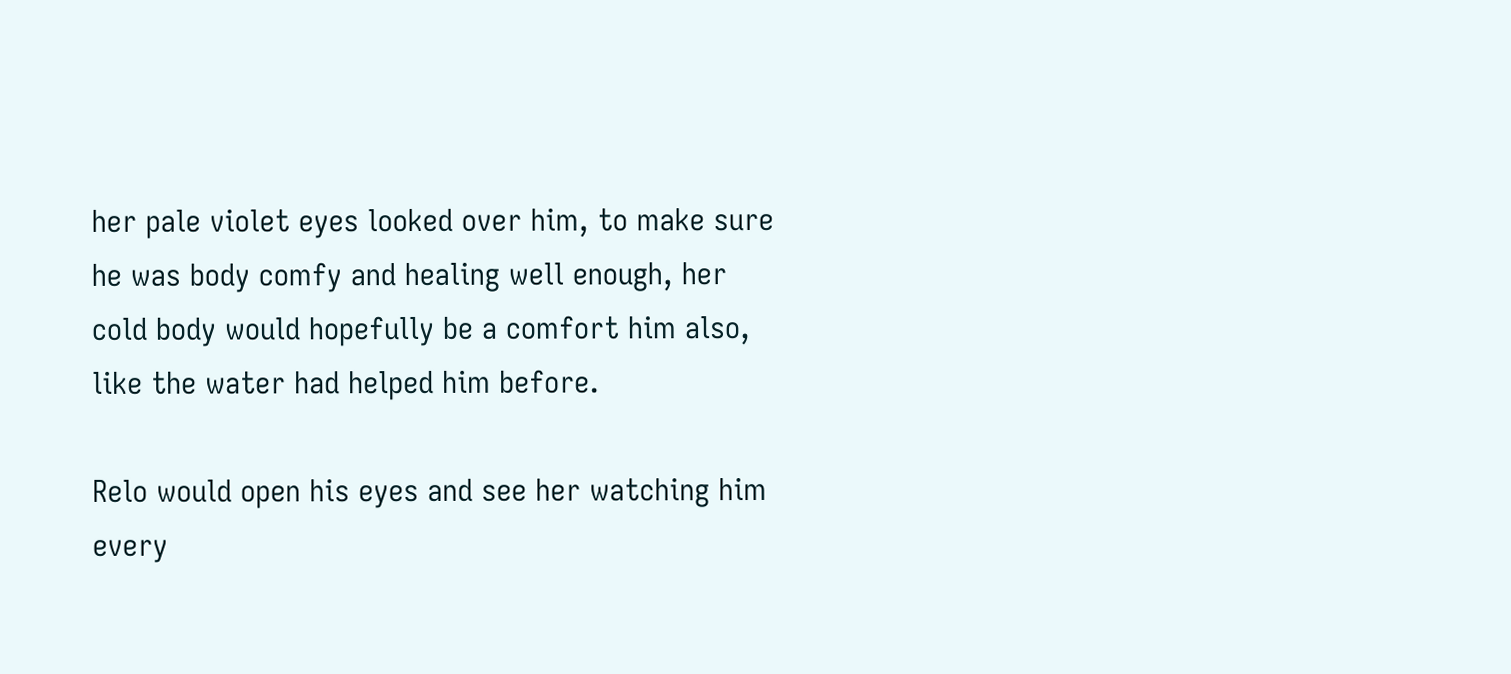her pale violet eyes looked over him, to make sure he was body comfy and healing well enough, her cold body would hopefully be a comfort him also, like the water had helped him before.

Relo would open his eyes and see her watching him every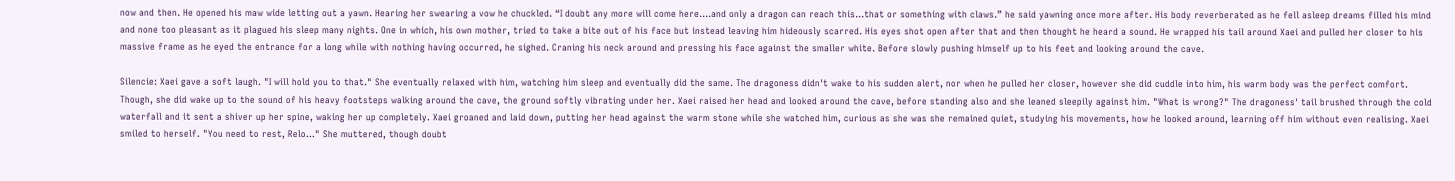now and then. He opened his maw wide letting out a yawn. Hearing her swearing a vow he chuckled. “I doubt any more will come here….and only a dragon can reach this...that or something with claws.” he said yawning once more after. His body reverberated as he fell asleep dreams filled his mind and none too pleasant as it plagued his sleep many nights. One in which, his own mother, tried to take a bite out of his face but instead leaving him hideously scarred. His eyes shot open after that and then thought he heard a sound. He wrapped his tail around Xaei and pulled her closer to his massive frame as he eyed the entrance for a long while with nothing having occurred, he sighed. Craning his neck around and pressing his face against the smaller white. Before slowly pushing himself up to his feet and looking around the cave.

Silencie: Xaei gave a soft laugh. "I will hold you to that." She eventually relaxed with him, watching him sleep and eventually did the same. The dragoness didn't wake to his sudden alert, nor when he pulled her closer, however she did cuddle into him, his warm body was the perfect comfort. Though, she did wake up to the sound of his heavy footsteps walking around the cave, the ground softly vibrating under her. Xaei raised her head and looked around the cave, before standing also and she leaned sleepily against him. "What is wrong?" The dragoness' tail brushed through the cold waterfall and it sent a shiver up her spine, waking her up completely. Xaei groaned and laid down, putting her head against the warm stone while she watched him, curious as she was she remained quiet, studying his movements, how he looked around, learning off him without even realising. Xaei smiled to herself. "You need to rest, Relo..." She muttered, though doubt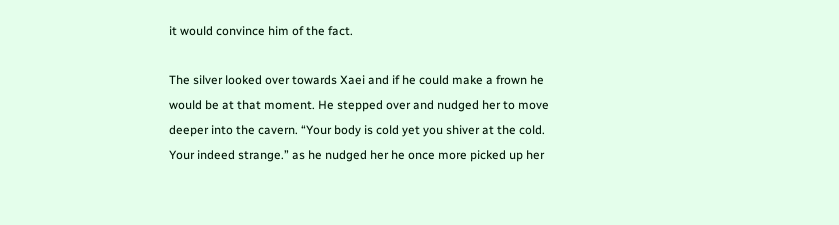it would convince him of the fact.

The silver looked over towards Xaei and if he could make a frown he would be at that moment. He stepped over and nudged her to move deeper into the cavern. “Your body is cold yet you shiver at the cold. Your indeed strange.” as he nudged her he once more picked up her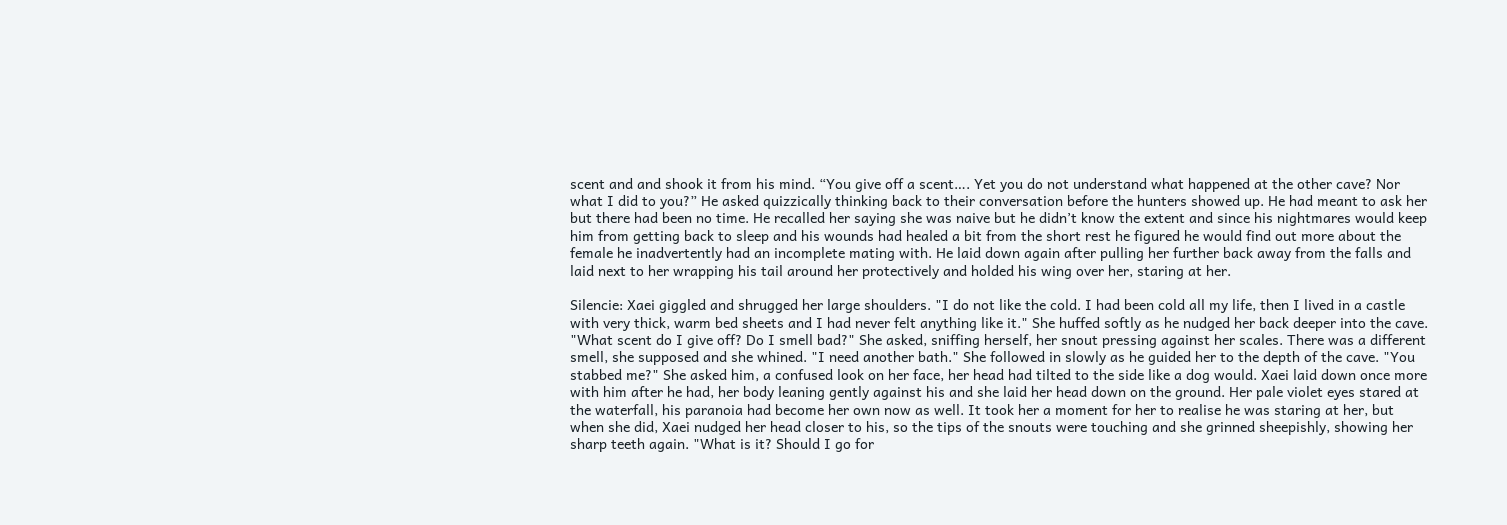scent and and shook it from his mind. “You give off a scent…. Yet you do not understand what happened at the other cave? Nor what I did to you?” He asked quizzically thinking back to their conversation before the hunters showed up. He had meant to ask her but there had been no time. He recalled her saying she was naive but he didn’t know the extent and since his nightmares would keep him from getting back to sleep and his wounds had healed a bit from the short rest he figured he would find out more about the female he inadvertently had an incomplete mating with. He laid down again after pulling her further back away from the falls and laid next to her wrapping his tail around her protectively and holded his wing over her, staring at her.

Silencie: Xaei giggled and shrugged her large shoulders. "I do not like the cold. I had been cold all my life, then I lived in a castle with very thick, warm bed sheets and I had never felt anything like it." She huffed softly as he nudged her back deeper into the cave. "What scent do I give off? Do I smell bad?" She asked, sniffing herself, her snout pressing against her scales. There was a different smell, she supposed and she whined. "I need another bath." She followed in slowly as he guided her to the depth of the cave. "You stabbed me?" She asked him, a confused look on her face, her head had tilted to the side like a dog would. Xaei laid down once more with him after he had, her body leaning gently against his and she laid her head down on the ground. Her pale violet eyes stared at the waterfall, his paranoia had become her own now as well. It took her a moment for her to realise he was staring at her, but when she did, Xaei nudged her head closer to his, so the tips of the snouts were touching and she grinned sheepishly, showing her sharp teeth again. "What is it? Should I go for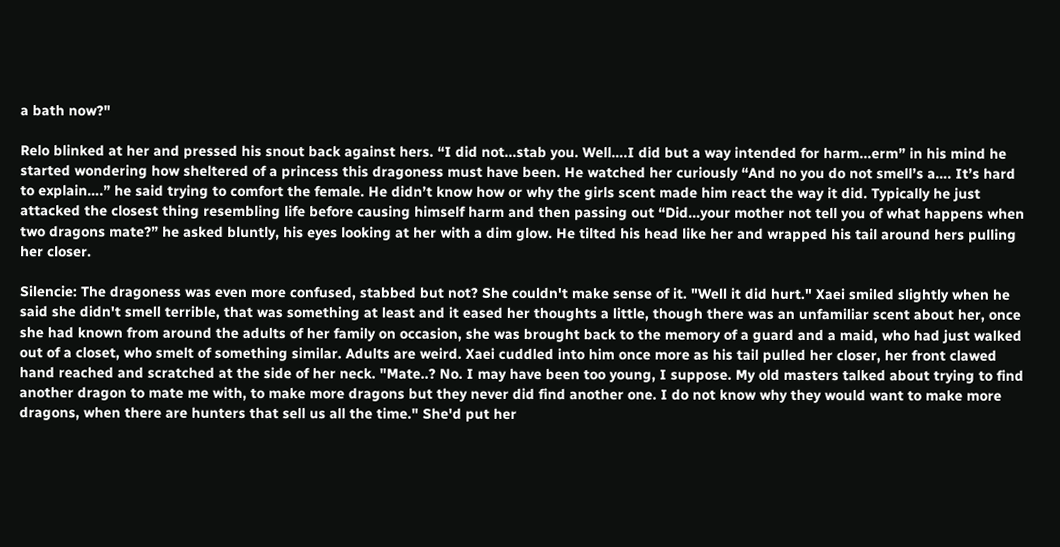a bath now?"

Relo blinked at her and pressed his snout back against hers. “I did not...stab you. Well….I did but a way intended for harm...erm” in his mind he started wondering how sheltered of a princess this dragoness must have been. He watched her curiously “And no you do not smell’s a…. It’s hard to explain….” he said trying to comfort the female. He didn’t know how or why the girls scent made him react the way it did. Typically he just attacked the closest thing resembling life before causing himself harm and then passing out “Did...your mother not tell you of what happens when two dragons mate?” he asked bluntly, his eyes looking at her with a dim glow. He tilted his head like her and wrapped his tail around hers pulling her closer.

Silencie: The dragoness was even more confused, stabbed but not? She couldn't make sense of it. "Well it did hurt." Xaei smiled slightly when he said she didn't smell terrible, that was something at least and it eased her thoughts a little, though there was an unfamiliar scent about her, once she had known from around the adults of her family on occasion, she was brought back to the memory of a guard and a maid, who had just walked out of a closet, who smelt of something similar. Adults are weird. Xaei cuddled into him once more as his tail pulled her closer, her front clawed hand reached and scratched at the side of her neck. "Mate..? No. I may have been too young, I suppose. My old masters talked about trying to find another dragon to mate me with, to make more dragons but they never did find another one. I do not know why they would want to make more dragons, when there are hunters that sell us all the time." She'd put her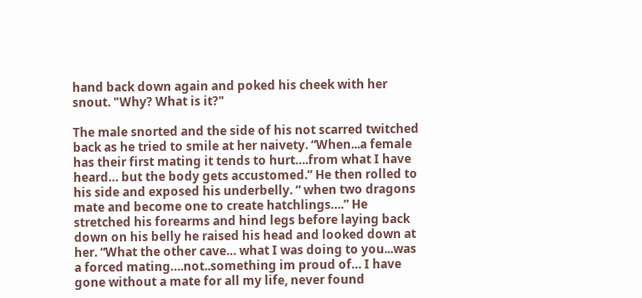hand back down again and poked his cheek with her snout. "Why? What is it?"

The male snorted and the side of his not scarred twitched back as he tried to smile at her naivety. “When...a female has their first mating it tends to hurt….from what I have heard… but the body gets accustomed.” He then rolled to his side and exposed his underbelly. “ when two dragons mate and become one to create hatchlings….” He stretched his forearms and hind legs before laying back down on his belly he raised his head and looked down at her. “What the other cave… what I was doing to you...was a forced mating….not..something im proud of… I have gone without a mate for all my life, never found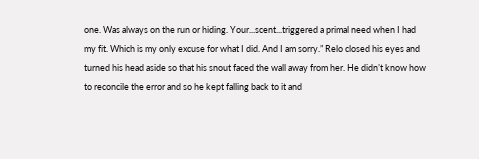one. Was always on the run or hiding. Your...scent...triggered a primal need when I had my fit. Which is my only excuse for what I did. And I am sorry.” Relo closed his eyes and turned his head aside so that his snout faced the wall away from her. He didn’t know how to reconcile the error and so he kept falling back to it and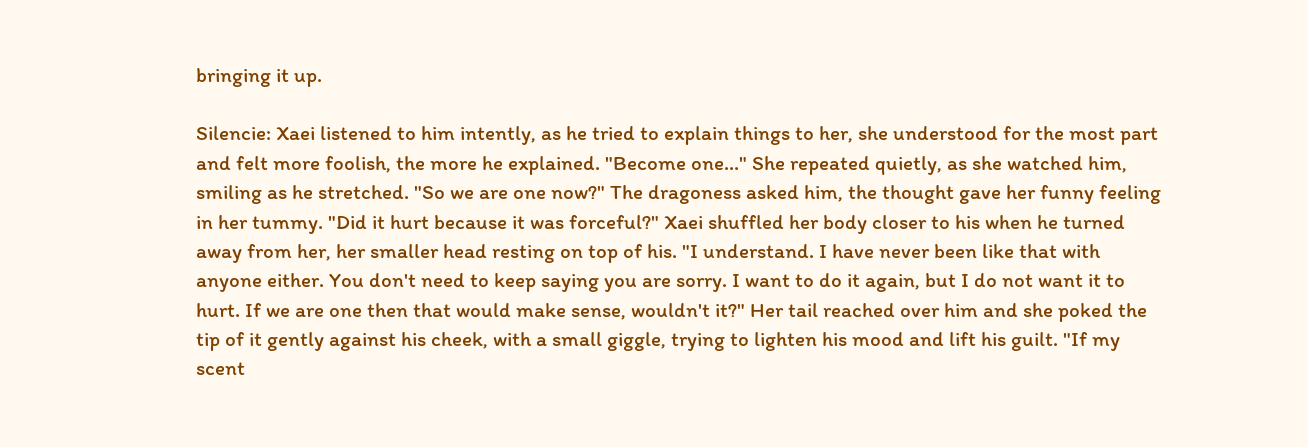bringing it up.

Silencie: Xaei listened to him intently, as he tried to explain things to her, she understood for the most part and felt more foolish, the more he explained. "Become one..." She repeated quietly, as she watched him, smiling as he stretched. "So we are one now?" The dragoness asked him, the thought gave her funny feeling in her tummy. "Did it hurt because it was forceful?" Xaei shuffled her body closer to his when he turned away from her, her smaller head resting on top of his. "I understand. I have never been like that with anyone either. You don't need to keep saying you are sorry. I want to do it again, but I do not want it to hurt. If we are one then that would make sense, wouldn't it?" Her tail reached over him and she poked the tip of it gently against his cheek, with a small giggle, trying to lighten his mood and lift his guilt. "If my scent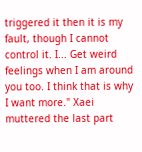triggered it then it is my fault, though I cannot control it. I... Get weird feelings when I am around you too. I think that is why I want more." Xaei muttered the last part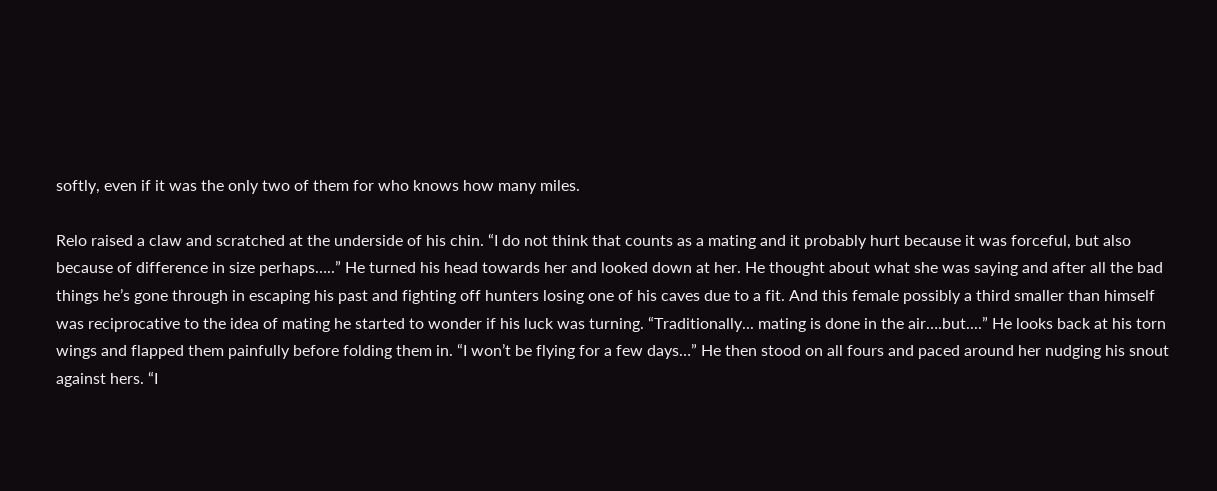softly, even if it was the only two of them for who knows how many miles.

Relo raised a claw and scratched at the underside of his chin. “I do not think that counts as a mating and it probably hurt because it was forceful, but also because of difference in size perhaps…..” He turned his head towards her and looked down at her. He thought about what she was saying and after all the bad things he’s gone through in escaping his past and fighting off hunters losing one of his caves due to a fit. And this female possibly a third smaller than himself was reciprocative to the idea of mating he started to wonder if his luck was turning. “Traditionally... mating is done in the air….but....” He looks back at his torn wings and flapped them painfully before folding them in. “I won’t be flying for a few days…” He then stood on all fours and paced around her nudging his snout against hers. “I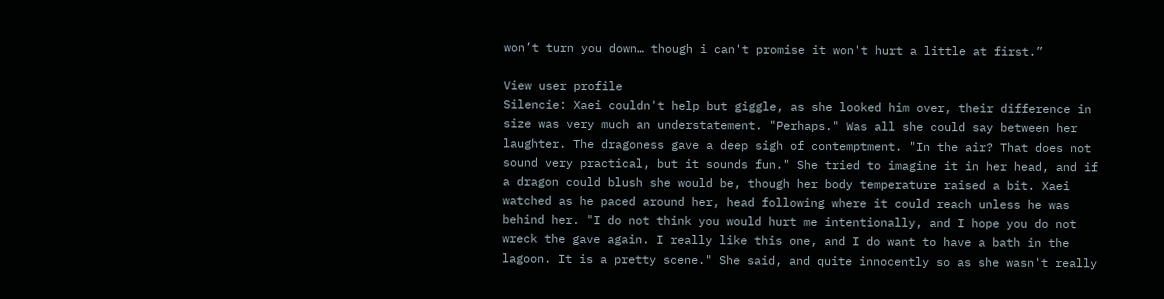won’t turn you down… though i can't promise it won't hurt a little at first.”

View user profile
Silencie: Xaei couldn't help but giggle, as she looked him over, their difference in size was very much an understatement. "Perhaps." Was all she could say between her laughter. The dragoness gave a deep sigh of contemptment. "In the air? That does not sound very practical, but it sounds fun." She tried to imagine it in her head, and if a dragon could blush she would be, though her body temperature raised a bit. Xaei watched as he paced around her, head following where it could reach unless he was behind her. "I do not think you would hurt me intentionally, and I hope you do not wreck the gave again. I really like this one, and I do want to have a bath in the lagoon. It is a pretty scene." She said, and quite innocently so as she wasn't really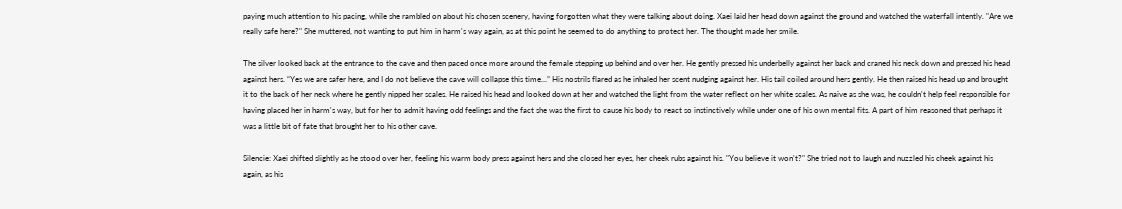paying much attention to his pacing, while she rambled on about his chosen scenery, having forgotten what they were talking about doing. Xaei laid her head down against the ground and watched the waterfall intently. "Are we really safe here?" She muttered, not wanting to put him in harm's way again, as at this point he seemed to do anything to protect her. The thought made her smile.

The silver looked back at the entrance to the cave and then paced once more around the female stepping up behind and over her. He gently pressed his underbelly against her back and craned his neck down and pressed his head against hers. “Yes we are safer here, and I do not believe the cave will collapse this time…” His nostrils flared as he inhaled her scent nudging against her. His tail coiled around hers gently. He then raised his head up and brought it to the back of her neck where he gently nipped her scales. He raised his head and looked down at her and watched the light from the water reflect on her white scales. As naive as she was, he couldn't help feel responsible for having placed her in harm's way, but for her to admit having odd feelings and the fact she was the first to cause his body to react so instinctively while under one of his own mental fits. A part of him reasoned that perhaps it was a little bit of fate that brought her to his other cave.

Silencie: Xaei shifted slightly as he stood over her, feeling his warm body press against hers and she closed her eyes, her cheek rubs against his. "You believe it won't?" She tried not to laugh and nuzzled his cheek against his again, as his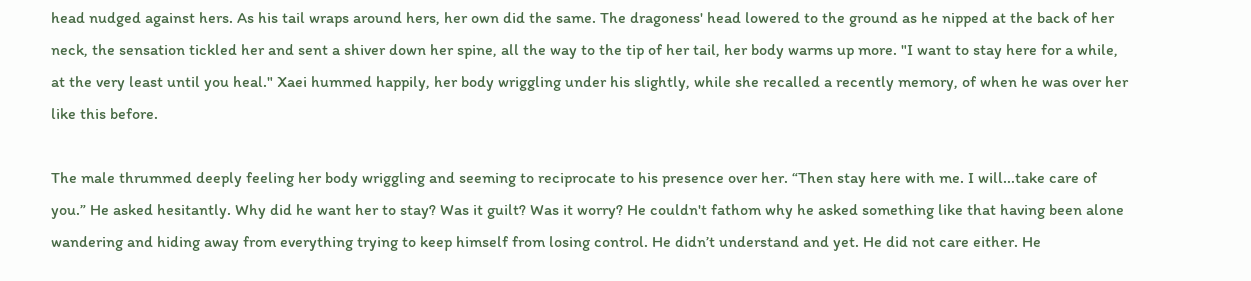head nudged against hers. As his tail wraps around hers, her own did the same. The dragoness' head lowered to the ground as he nipped at the back of her neck, the sensation tickled her and sent a shiver down her spine, all the way to the tip of her tail, her body warms up more. "I want to stay here for a while, at the very least until you heal." Xaei hummed happily, her body wriggling under his slightly, while she recalled a recently memory, of when he was over her like this before.

The male thrummed deeply feeling her body wriggling and seeming to reciprocate to his presence over her. “Then stay here with me. I will...take care of you.” He asked hesitantly. Why did he want her to stay? Was it guilt? Was it worry? He couldn't fathom why he asked something like that having been alone wandering and hiding away from everything trying to keep himself from losing control. He didn’t understand and yet. He did not care either. He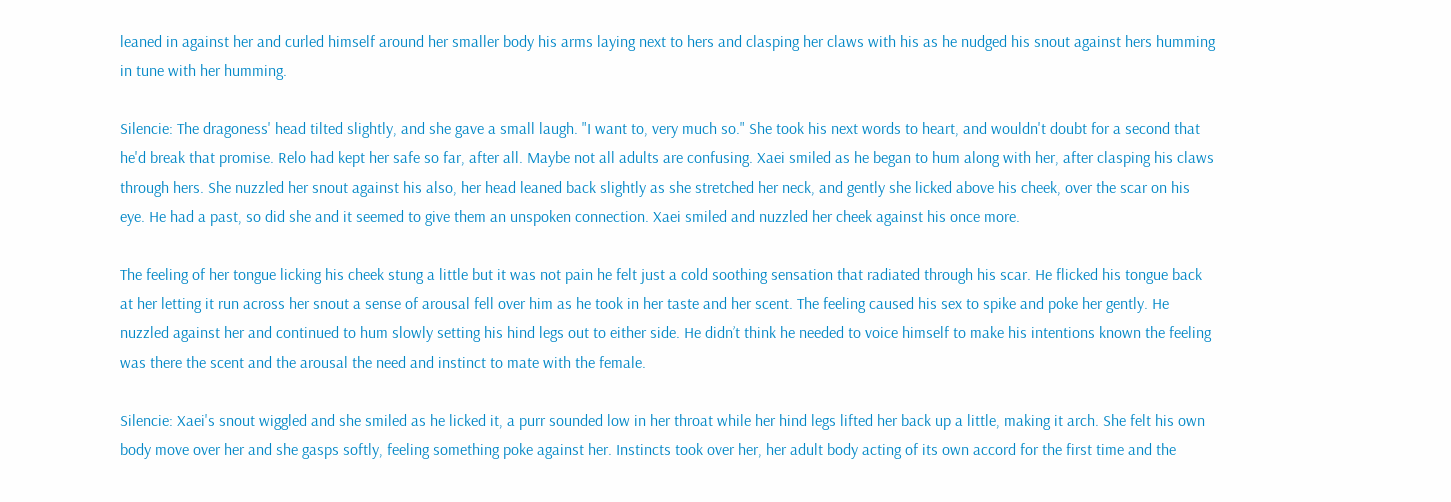leaned in against her and curled himself around her smaller body his arms laying next to hers and clasping her claws with his as he nudged his snout against hers humming in tune with her humming.

Silencie: The dragoness' head tilted slightly, and she gave a small laugh. "I want to, very much so." She took his next words to heart, and wouldn't doubt for a second that he'd break that promise. Relo had kept her safe so far, after all. Maybe not all adults are confusing. Xaei smiled as he began to hum along with her, after clasping his claws through hers. She nuzzled her snout against his also, her head leaned back slightly as she stretched her neck, and gently she licked above his cheek, over the scar on his eye. He had a past, so did she and it seemed to give them an unspoken connection. Xaei smiled and nuzzled her cheek against his once more.

The feeling of her tongue licking his cheek stung a little but it was not pain he felt just a cold soothing sensation that radiated through his scar. He flicked his tongue back at her letting it run across her snout a sense of arousal fell over him as he took in her taste and her scent. The feeling caused his sex to spike and poke her gently. He nuzzled against her and continued to hum slowly setting his hind legs out to either side. He didn’t think he needed to voice himself to make his intentions known the feeling was there the scent and the arousal the need and instinct to mate with the female.

Silencie: Xaei's snout wiggled and she smiled as he licked it, a purr sounded low in her throat while her hind legs lifted her back up a little, making it arch. She felt his own body move over her and she gasps softly, feeling something poke against her. Instincts took over her, her adult body acting of its own accord for the first time and the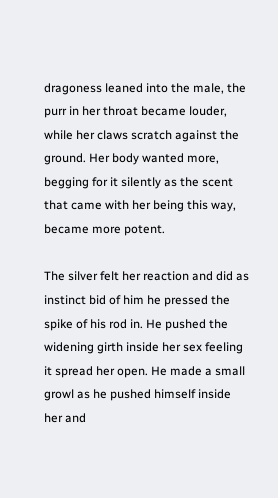dragoness leaned into the male, the purr in her throat became louder, while her claws scratch against the ground. Her body wanted more, begging for it silently as the scent that came with her being this way, became more potent.

The silver felt her reaction and did as instinct bid of him he pressed the spike of his rod in. He pushed the widening girth inside her sex feeling it spread her open. He made a small growl as he pushed himself inside her and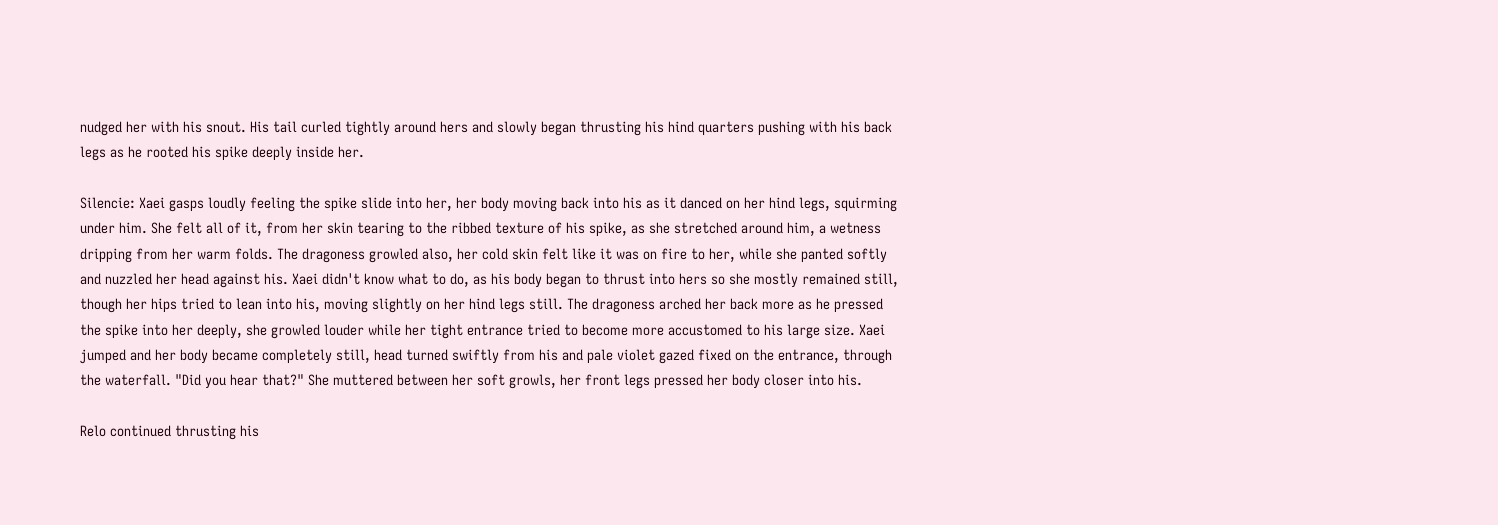nudged her with his snout. His tail curled tightly around hers and slowly began thrusting his hind quarters pushing with his back legs as he rooted his spike deeply inside her.

Silencie: Xaei gasps loudly feeling the spike slide into her, her body moving back into his as it danced on her hind legs, squirming under him. She felt all of it, from her skin tearing to the ribbed texture of his spike, as she stretched around him, a wetness dripping from her warm folds. The dragoness growled also, her cold skin felt like it was on fire to her, while she panted softly and nuzzled her head against his. Xaei didn't know what to do, as his body began to thrust into hers so she mostly remained still, though her hips tried to lean into his, moving slightly on her hind legs still. The dragoness arched her back more as he pressed the spike into her deeply, she growled louder while her tight entrance tried to become more accustomed to his large size. Xaei jumped and her body became completely still, head turned swiftly from his and pale violet gazed fixed on the entrance, through the waterfall. "Did you hear that?" She muttered between her soft growls, her front legs pressed her body closer into his.

Relo continued thrusting his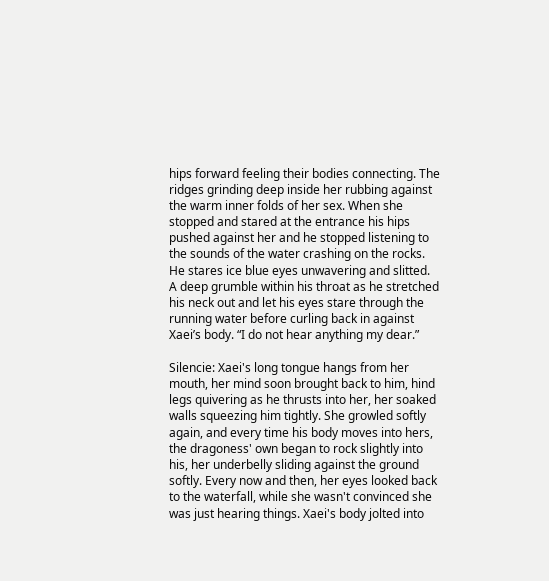hips forward feeling their bodies connecting. The ridges grinding deep inside her rubbing against the warm inner folds of her sex. When she stopped and stared at the entrance his hips pushed against her and he stopped listening to the sounds of the water crashing on the rocks. He stares ice blue eyes unwavering and slitted. A deep grumble within his throat as he stretched his neck out and let his eyes stare through the running water before curling back in against Xaei’s body. “I do not hear anything my dear.”

Silencie: Xaei's long tongue hangs from her mouth, her mind soon brought back to him, hind legs quivering as he thrusts into her, her soaked walls squeezing him tightly. She growled softly again, and every time his body moves into hers, the dragoness' own began to rock slightly into his, her underbelly sliding against the ground softly. Every now and then, her eyes looked back to the waterfall, while she wasn't convinced she was just hearing things. Xaei's body jolted into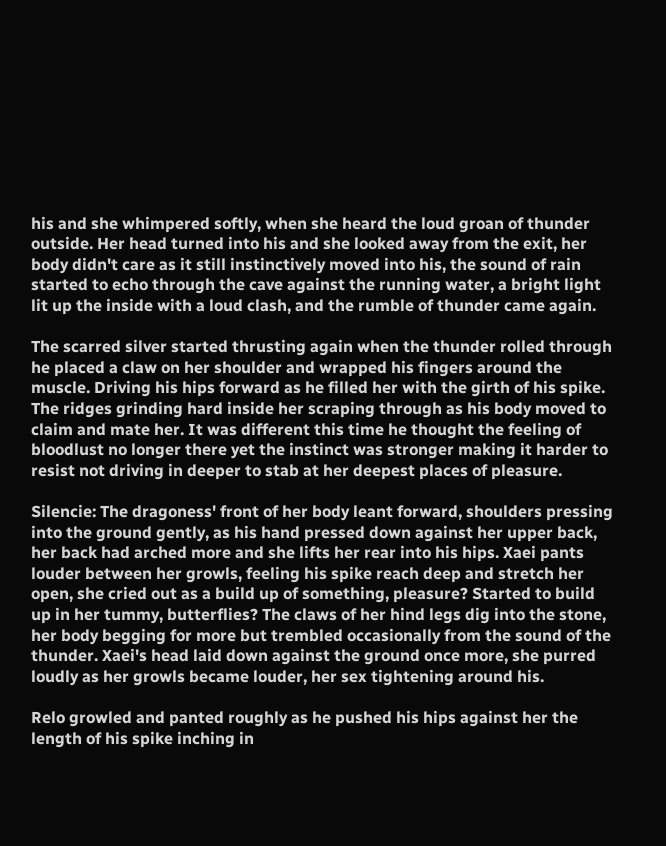his and she whimpered softly, when she heard the loud groan of thunder outside. Her head turned into his and she looked away from the exit, her body didn't care as it still instinctively moved into his, the sound of rain started to echo through the cave against the running water, a bright light lit up the inside with a loud clash, and the rumble of thunder came again.

The scarred silver started thrusting again when the thunder rolled through he placed a claw on her shoulder and wrapped his fingers around the muscle. Driving his hips forward as he filled her with the girth of his spike. The ridges grinding hard inside her scraping through as his body moved to claim and mate her. It was different this time he thought the feeling of bloodlust no longer there yet the instinct was stronger making it harder to resist not driving in deeper to stab at her deepest places of pleasure.

Silencie: The dragoness' front of her body leant forward, shoulders pressing into the ground gently, as his hand pressed down against her upper back, her back had arched more and she lifts her rear into his hips. Xaei pants louder between her growls, feeling his spike reach deep and stretch her open, she cried out as a build up of something, pleasure? Started to build up in her tummy, butterflies? The claws of her hind legs dig into the stone, her body begging for more but trembled occasionally from the sound of the thunder. Xaei's head laid down against the ground once more, she purred loudly as her growls became louder, her sex tightening around his.

Relo growled and panted roughly as he pushed his hips against her the length of his spike inching in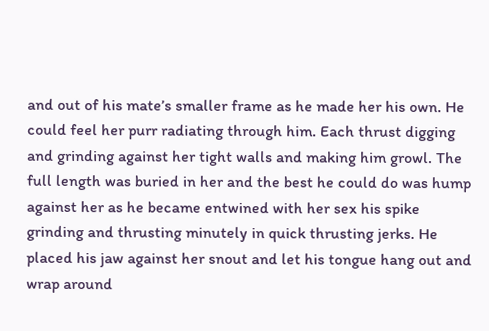and out of his mate’s smaller frame as he made her his own. He could feel her purr radiating through him. Each thrust digging and grinding against her tight walls and making him growl. The full length was buried in her and the best he could do was hump against her as he became entwined with her sex his spike grinding and thrusting minutely in quick thrusting jerks. He placed his jaw against her snout and let his tongue hang out and wrap around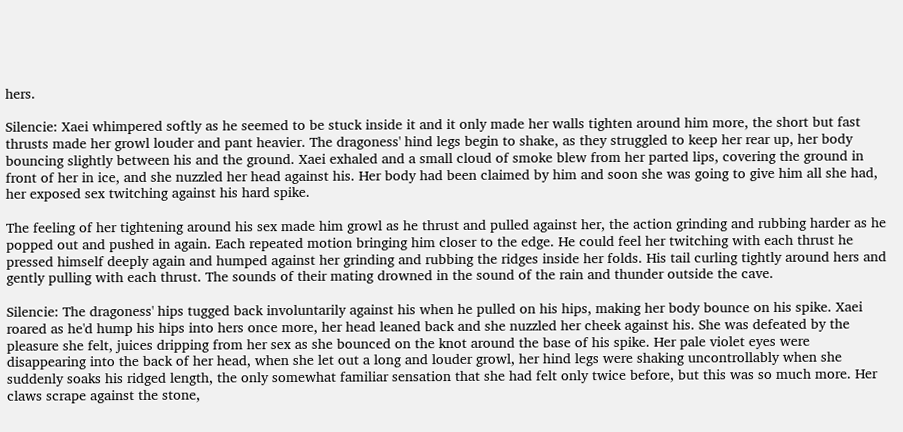hers.

Silencie: Xaei whimpered softly as he seemed to be stuck inside it and it only made her walls tighten around him more, the short but fast thrusts made her growl louder and pant heavier. The dragoness' hind legs begin to shake, as they struggled to keep her rear up, her body bouncing slightly between his and the ground. Xaei exhaled and a small cloud of smoke blew from her parted lips, covering the ground in front of her in ice, and she nuzzled her head against his. Her body had been claimed by him and soon she was going to give him all she had, her exposed sex twitching against his hard spike.

The feeling of her tightening around his sex made him growl as he thrust and pulled against her, the action grinding and rubbing harder as he popped out and pushed in again. Each repeated motion bringing him closer to the edge. He could feel her twitching with each thrust he pressed himself deeply again and humped against her grinding and rubbing the ridges inside her folds. His tail curling tightly around hers and gently pulling with each thrust. The sounds of their mating drowned in the sound of the rain and thunder outside the cave.

Silencie: The dragoness' hips tugged back involuntarily against his when he pulled on his hips, making her body bounce on his spike. Xaei roared as he'd hump his hips into hers once more, her head leaned back and she nuzzled her cheek against his. She was defeated by the pleasure she felt, juices dripping from her sex as she bounced on the knot around the base of his spike. Her pale violet eyes were disappearing into the back of her head, when she let out a long and louder growl, her hind legs were shaking uncontrollably when she suddenly soaks his ridged length, the only somewhat familiar sensation that she had felt only twice before, but this was so much more. Her claws scrape against the stone,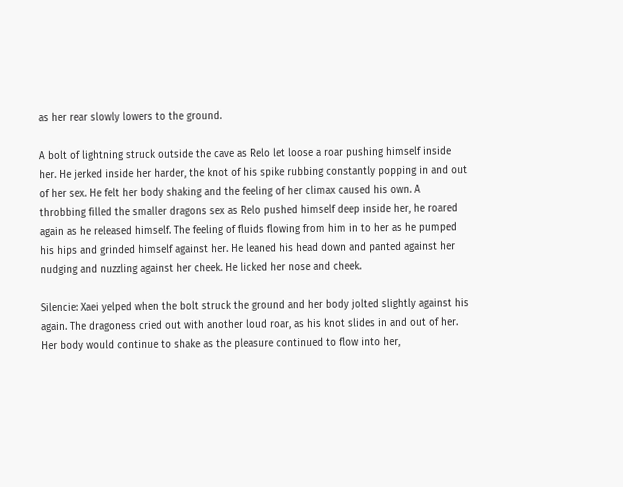as her rear slowly lowers to the ground.

A bolt of lightning struck outside the cave as Relo let loose a roar pushing himself inside her. He jerked inside her harder, the knot of his spike rubbing constantly popping in and out of her sex. He felt her body shaking and the feeling of her climax caused his own. A throbbing filled the smaller dragons sex as Relo pushed himself deep inside her, he roared again as he released himself. The feeling of fluids flowing from him in to her as he pumped his hips and grinded himself against her. He leaned his head down and panted against her nudging and nuzzling against her cheek. He licked her nose and cheek.

Silencie: Xaei yelped when the bolt struck the ground and her body jolted slightly against his again. The dragoness cried out with another loud roar, as his knot slides in and out of her. Her body would continue to shake as the pleasure continued to flow into her,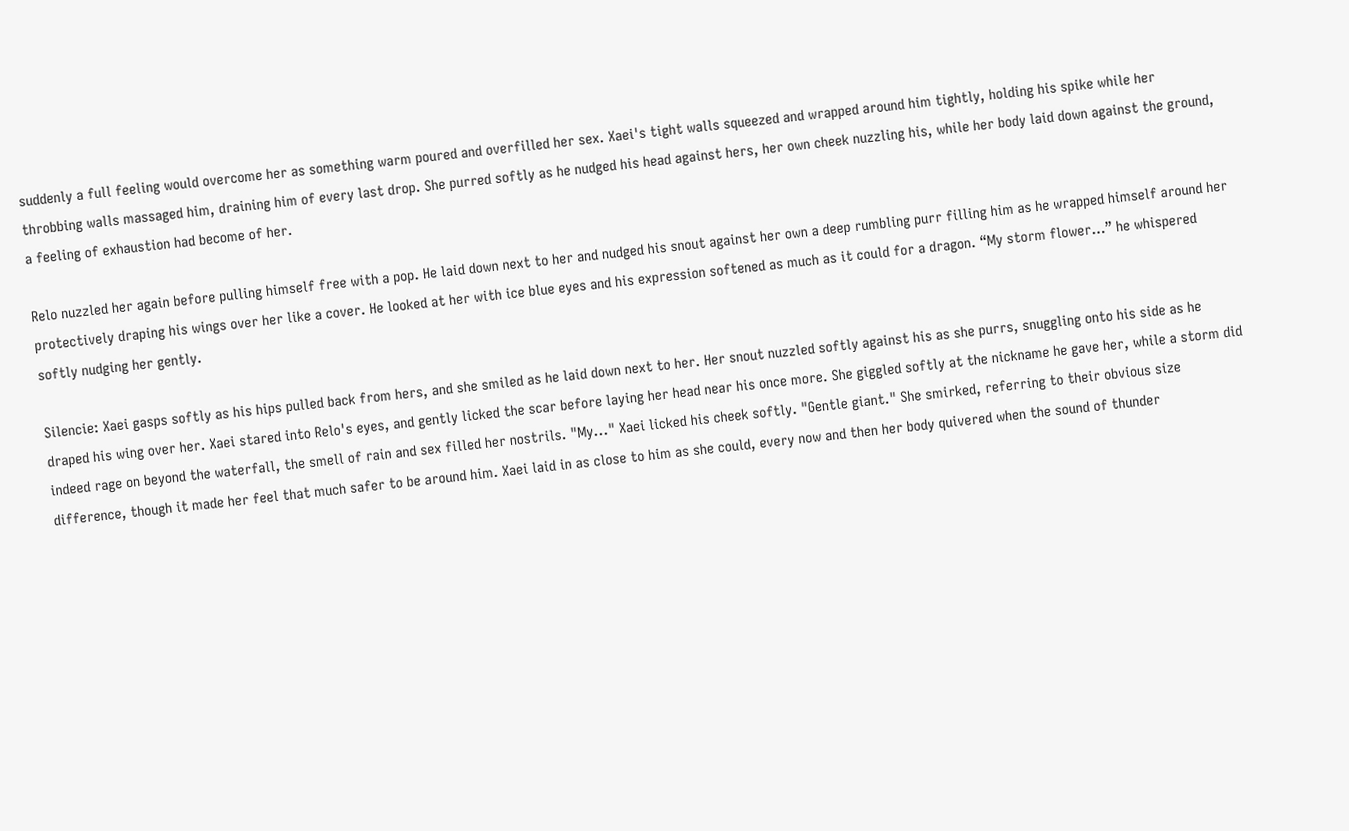suddenly a full feeling would overcome her as something warm poured and overfilled her sex. Xaei's tight walls squeezed and wrapped around him tightly, holding his spike while her throbbing walls massaged him, draining him of every last drop. She purred softly as he nudged his head against hers, her own cheek nuzzling his, while her body laid down against the ground, a feeling of exhaustion had become of her.

Relo nuzzled her again before pulling himself free with a pop. He laid down next to her and nudged his snout against her own a deep rumbling purr filling him as he wrapped himself around her protectively draping his wings over her like a cover. He looked at her with ice blue eyes and his expression softened as much as it could for a dragon. “My storm flower…” he whispered softly nudging her gently.

Silencie: Xaei gasps softly as his hips pulled back from hers, and she smiled as he laid down next to her. Her snout nuzzled softly against his as she purrs, snuggling onto his side as he draped his wing over her. Xaei stared into Relo's eyes, and gently licked the scar before laying her head near his once more. She giggled softly at the nickname he gave her, while a storm did indeed rage on beyond the waterfall, the smell of rain and sex filled her nostrils. "My..." Xaei licked his cheek softly. "Gentle giant." She smirked, referring to their obvious size difference, though it made her feel that much safer to be around him. Xaei laid in as close to him as she could, every now and then her body quivered when the sound of thunder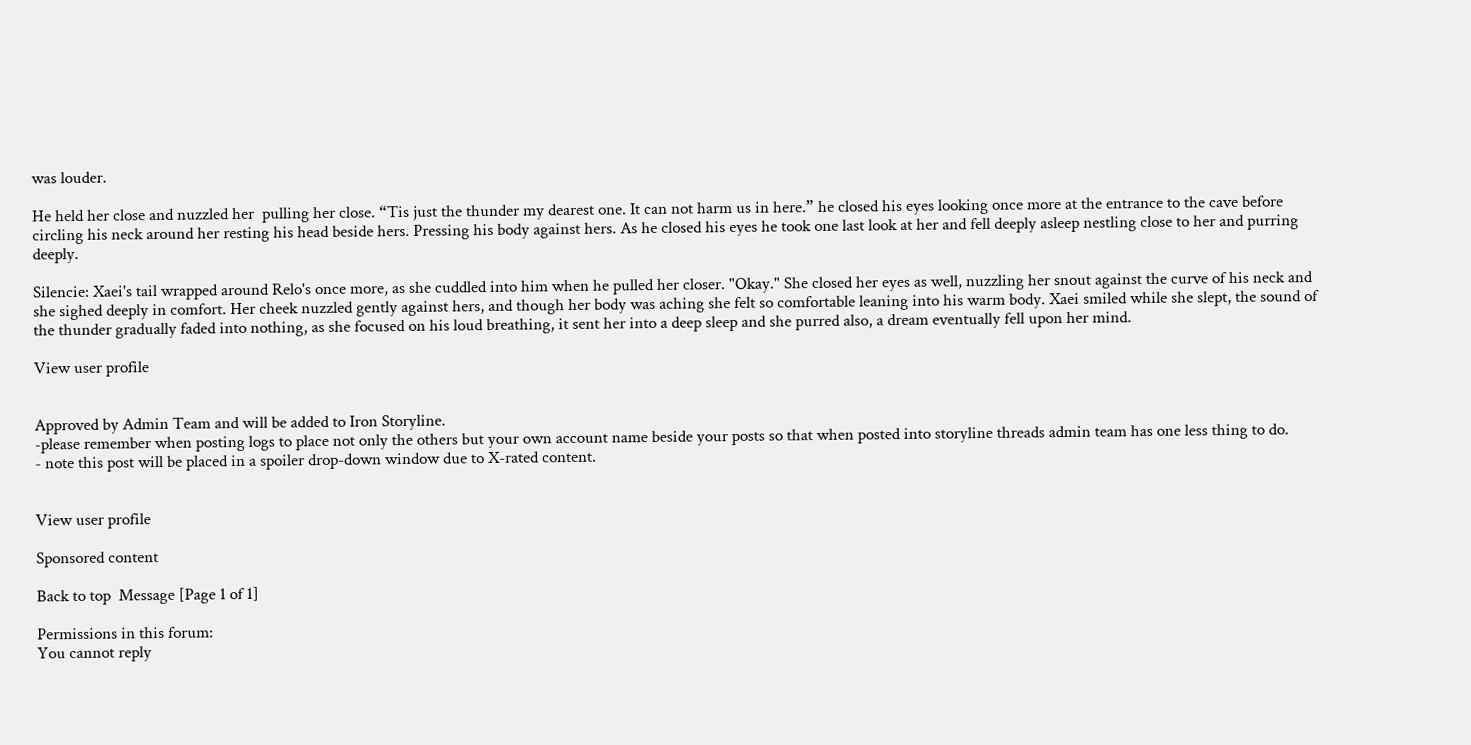was louder.

He held her close and nuzzled her  pulling her close. “Tis just the thunder my dearest one. It can not harm us in here.” he closed his eyes looking once more at the entrance to the cave before circling his neck around her resting his head beside hers. Pressing his body against hers. As he closed his eyes he took one last look at her and fell deeply asleep nestling close to her and purring deeply.

Silencie: Xaei's tail wrapped around Relo's once more, as she cuddled into him when he pulled her closer. "Okay." She closed her eyes as well, nuzzling her snout against the curve of his neck and she sighed deeply in comfort. Her cheek nuzzled gently against hers, and though her body was aching she felt so comfortable leaning into his warm body. Xaei smiled while she slept, the sound of the thunder gradually faded into nothing, as she focused on his loud breathing, it sent her into a deep sleep and she purred also, a dream eventually fell upon her mind.

View user profile


Approved by Admin Team and will be added to Iron Storyline.
-please remember when posting logs to place not only the others but your own account name beside your posts so that when posted into storyline threads admin team has one less thing to do.
- note this post will be placed in a spoiler drop-down window due to X-rated content.


View user profile

Sponsored content

Back to top  Message [Page 1 of 1]

Permissions in this forum:
You cannot reply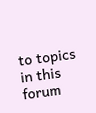to topics in this forum